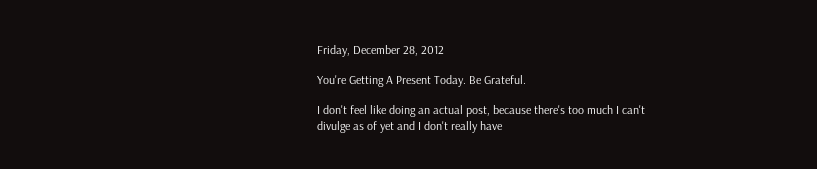Friday, December 28, 2012

You're Getting A Present Today. Be Grateful.

I don't feel like doing an actual post, because there's too much I can't divulge as of yet and I don't really have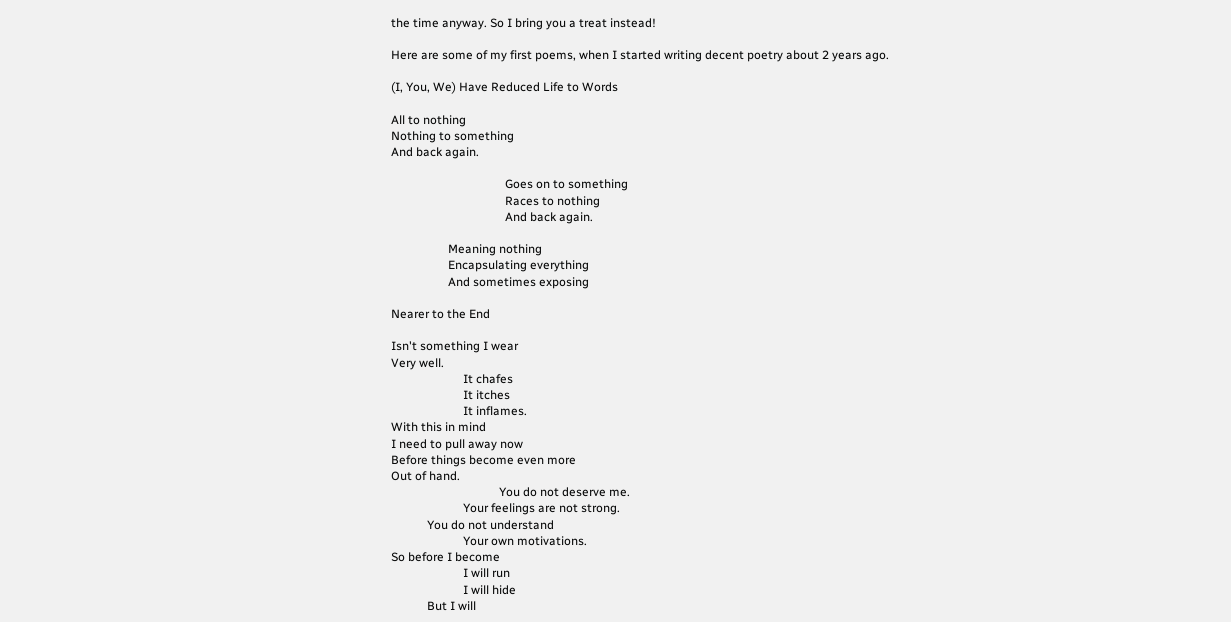the time anyway. So I bring you a treat instead!

Here are some of my first poems, when I started writing decent poetry about 2 years ago.

(I, You, We) Have Reduced Life to Words

All to nothing
Nothing to something
And back again.

                                      Goes on to something
                                      Races to nothing
                                      And back again.

                   Meaning nothing
                   Encapsulating everything
                   And sometimes exposing

Nearer to the End

Isn't something I wear
Very well.
                        It chafes
                        It itches
                        It inflames.
With this in mind
I need to pull away now
Before things become even more
Out of hand.
                                    You do not deserve me.
                        Your feelings are not strong.
            You do not understand
                        Your own motivations.
So before I become
                        I will run
                        I will hide
            But I will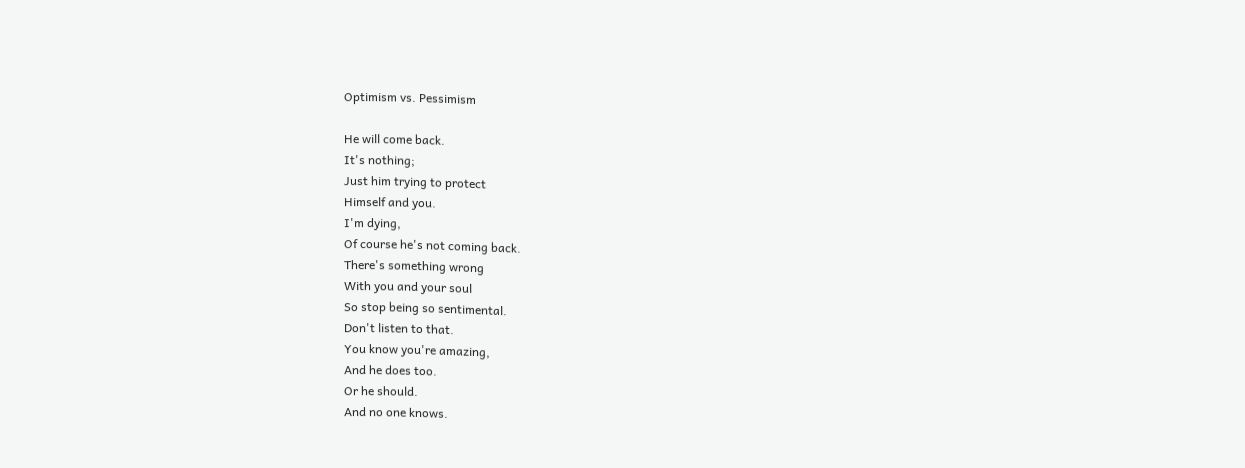Optimism vs. Pessimism

He will come back.
It's nothing;
Just him trying to protect
Himself and you.
I'm dying,
Of course he's not coming back.
There's something wrong
With you and your soul
So stop being so sentimental.
Don't listen to that.
You know you're amazing,
And he does too.
Or he should.
And no one knows.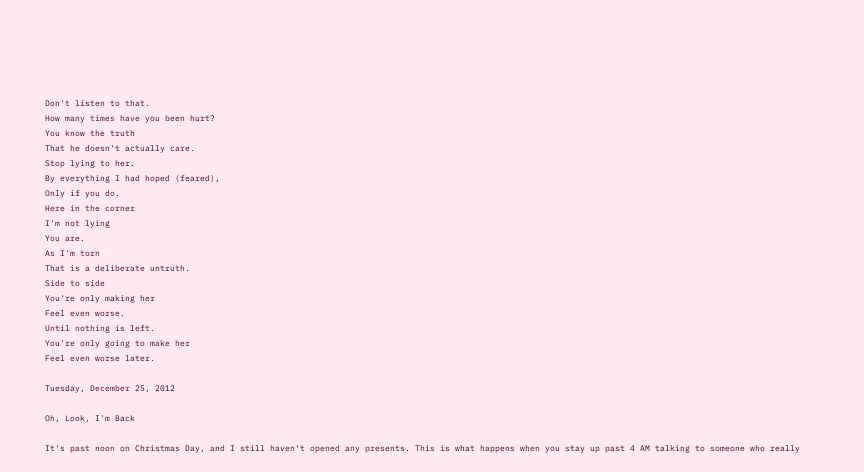Don't listen to that.
How many times have you been hurt?
You know the truth
That he doesn't actually care.
Stop lying to her.
By everything I had hoped (feared),
Only if you do.
Here in the corner
I'm not lying
You are.
As I'm torn
That is a deliberate untruth.
Side to side
You're only making her
Feel even worse.
Until nothing is left.
You're only going to make her
Feel even worse later.

Tuesday, December 25, 2012

Oh, Look, I'm Back

It's past noon on Christmas Day, and I still haven't opened any presents. This is what happens when you stay up past 4 AM talking to someone who really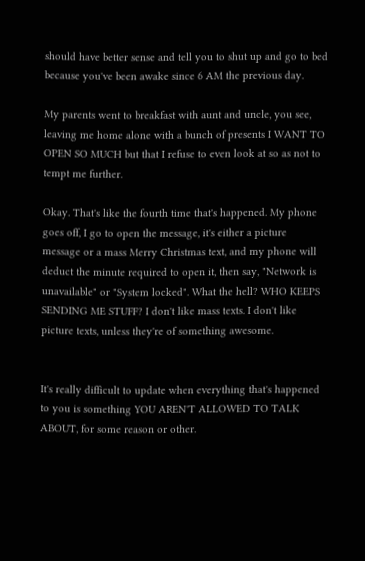should have better sense and tell you to shut up and go to bed because you've been awake since 6 AM the previous day.

My parents went to breakfast with aunt and uncle, you see, leaving me home alone with a bunch of presents I WANT TO OPEN SO MUCH but that I refuse to even look at so as not to tempt me further.

Okay. That's like the fourth time that's happened. My phone goes off, I go to open the message, it's either a picture message or a mass Merry Christmas text, and my phone will deduct the minute required to open it, then say, "Network is unavailable" or "System locked". What the hell? WHO KEEPS SENDING ME STUFF? I don't like mass texts. I don't like picture texts, unless they're of something awesome.


It's really difficult to update when everything that's happened to you is something YOU AREN'T ALLOWED TO TALK ABOUT, for some reason or other.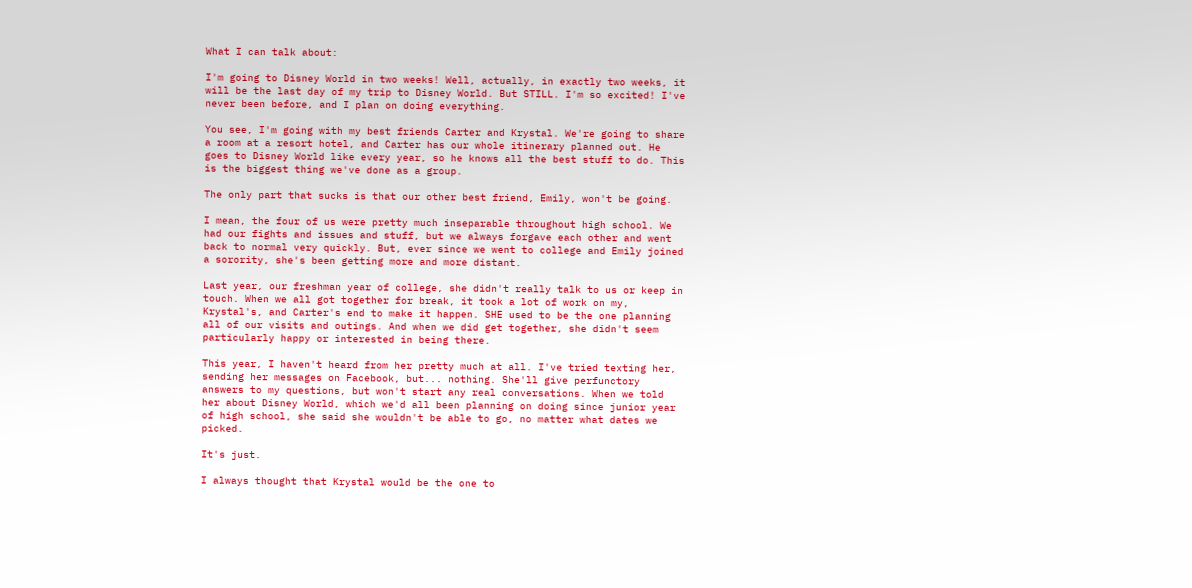What I can talk about:

I'm going to Disney World in two weeks! Well, actually, in exactly two weeks, it will be the last day of my trip to Disney World. But STILL. I'm so excited! I've never been before, and I plan on doing everything.

You see, I'm going with my best friends Carter and Krystal. We're going to share a room at a resort hotel, and Carter has our whole itinerary planned out. He goes to Disney World like every year, so he knows all the best stuff to do. This is the biggest thing we've done as a group.

The only part that sucks is that our other best friend, Emily, won't be going.

I mean, the four of us were pretty much inseparable throughout high school. We had our fights and issues and stuff, but we always forgave each other and went back to normal very quickly. But, ever since we went to college and Emily joined a sorority, she's been getting more and more distant.

Last year, our freshman year of college, she didn't really talk to us or keep in touch. When we all got together for break, it took a lot of work on my, Krystal's, and Carter's end to make it happen. SHE used to be the one planning all of our visits and outings. And when we did get together, she didn't seem particularly happy or interested in being there.

This year, I haven't heard from her pretty much at all. I've tried texting her, sending her messages on Facebook, but... nothing. She'll give perfunctory answers to my questions, but won't start any real conversations. When we told her about Disney World, which we'd all been planning on doing since junior year of high school, she said she wouldn't be able to go, no matter what dates we picked.

It's just.

I always thought that Krystal would be the one to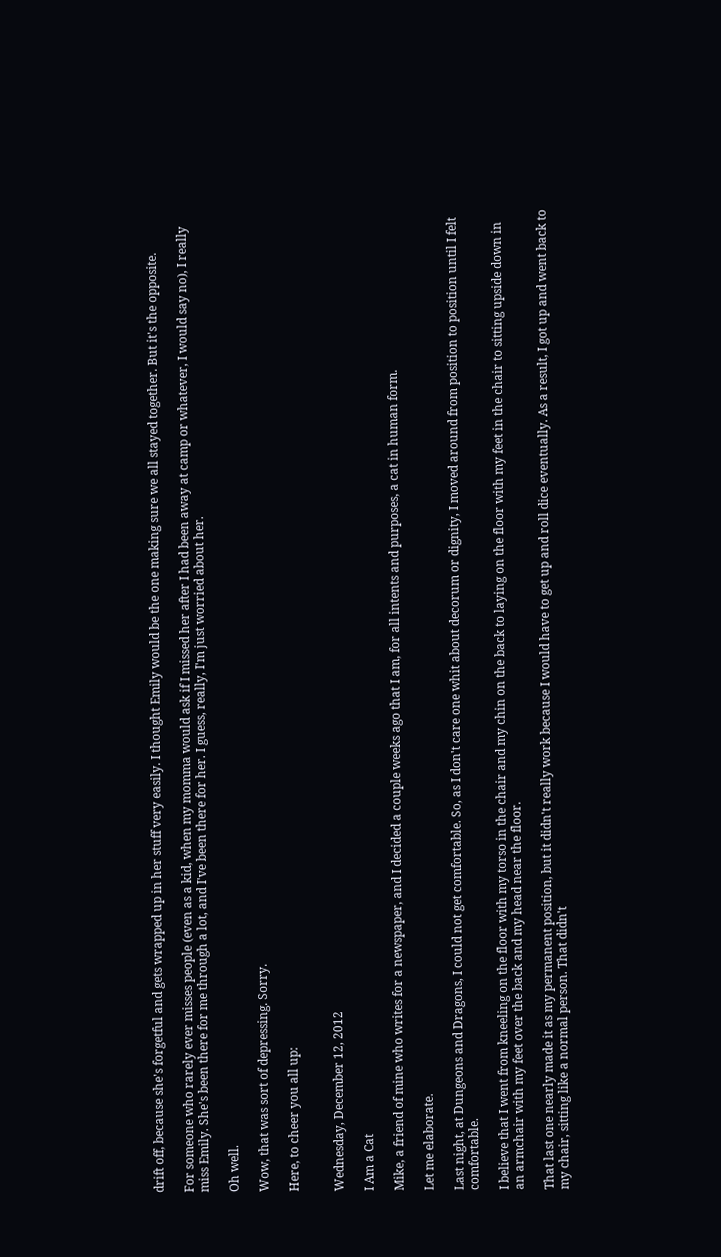drift off, because she's forgetful and gets wrapped up in her stuff very easily. I thought Emily would be the one making sure we all stayed together. But it's the opposite.

For someone who rarely ever misses people (even as a kid, when my momma would ask if I missed her after I had been away at camp or whatever, I would say no), I really miss Emily. She's been there for me through a lot, and I've been there for her. I guess, really, I'm just worried about her.

Oh well.

Wow, that was sort of depressing. Sorry.

Here, to cheer you all up:


Wednesday, December 12, 2012

I Am a Cat

Mike, a friend of mine who writes for a newspaper, and I decided a couple weeks ago that I am, for all intents and purposes, a cat in human form.

Let me elaborate.

Last night, at Dungeons and Dragons, I could not get comfortable. So, as I don't care one whit about decorum or dignity, I moved around from position to position until I felt comfortable.

I believe that I went from kneeling on the floor with my torso in the chair and my chin on the back to laying on the floor with my feet in the chair to sitting upside down in an armchair with my feet over the back and my head near the floor.

That last one nearly made it as my permanent position, but it didn't really work because I would have to get up and roll dice eventually. As a result, I got up and went back to my chair, sitting like a normal person. That didn't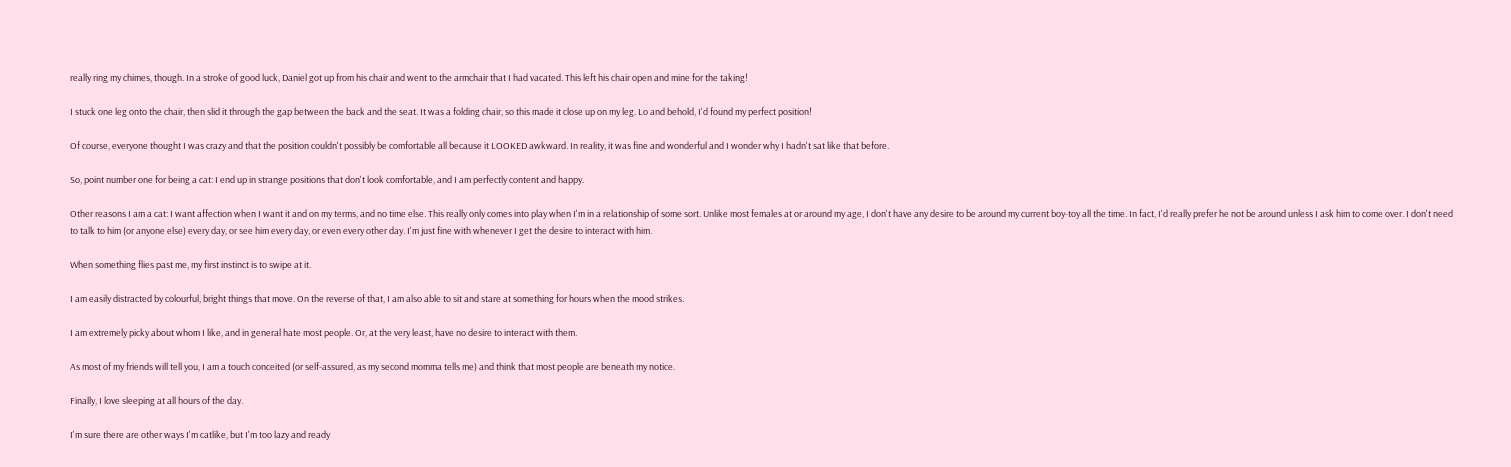really ring my chimes, though. In a stroke of good luck, Daniel got up from his chair and went to the armchair that I had vacated. This left his chair open and mine for the taking!

I stuck one leg onto the chair, then slid it through the gap between the back and the seat. It was a folding chair, so this made it close up on my leg. Lo and behold, I'd found my perfect position!

Of course, everyone thought I was crazy and that the position couldn't possibly be comfortable all because it LOOKED awkward. In reality, it was fine and wonderful and I wonder why I hadn't sat like that before.

So, point number one for being a cat: I end up in strange positions that don't look comfortable, and I am perfectly content and happy.

Other reasons I am a cat: I want affection when I want it and on my terms, and no time else. This really only comes into play when I'm in a relationship of some sort. Unlike most females at or around my age, I don't have any desire to be around my current boy-toy all the time. In fact, I'd really prefer he not be around unless I ask him to come over. I don't need to talk to him (or anyone else) every day, or see him every day, or even every other day. I'm just fine with whenever I get the desire to interact with him.

When something flies past me, my first instinct is to swipe at it.

I am easily distracted by colourful, bright things that move. On the reverse of that, I am also able to sit and stare at something for hours when the mood strikes.

I am extremely picky about whom I like, and in general hate most people. Or, at the very least, have no desire to interact with them.

As most of my friends will tell you, I am a touch conceited (or self-assured, as my second momma tells me) and think that most people are beneath my notice.

Finally, I love sleeping at all hours of the day.

I'm sure there are other ways I'm catlike, but I'm too lazy and ready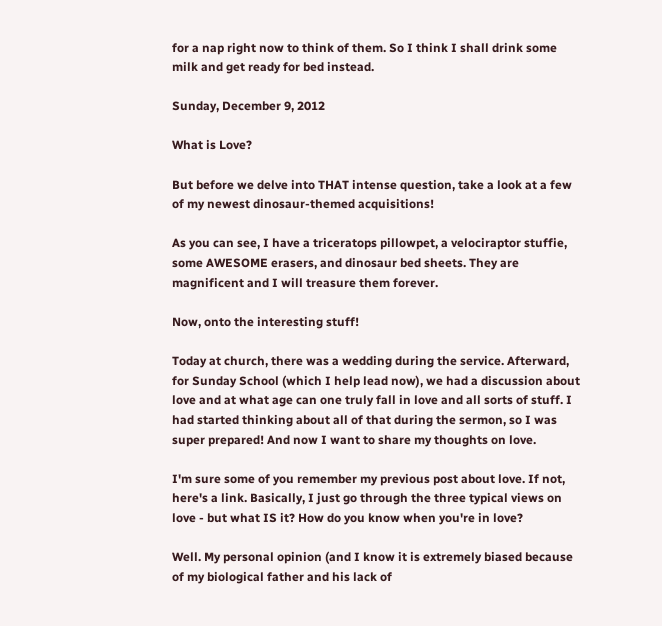for a nap right now to think of them. So I think I shall drink some milk and get ready for bed instead.

Sunday, December 9, 2012

What is Love?

But before we delve into THAT intense question, take a look at a few of my newest dinosaur-themed acquisitions!

As you can see, I have a triceratops pillowpet, a velociraptor stuffie, some AWESOME erasers, and dinosaur bed sheets. They are magnificent and I will treasure them forever.

Now, onto the interesting stuff!

Today at church, there was a wedding during the service. Afterward, for Sunday School (which I help lead now), we had a discussion about love and at what age can one truly fall in love and all sorts of stuff. I had started thinking about all of that during the sermon, so I was super prepared! And now I want to share my thoughts on love.

I'm sure some of you remember my previous post about love. If not, here's a link. Basically, I just go through the three typical views on love - but what IS it? How do you know when you're in love?

Well. My personal opinion (and I know it is extremely biased because of my biological father and his lack of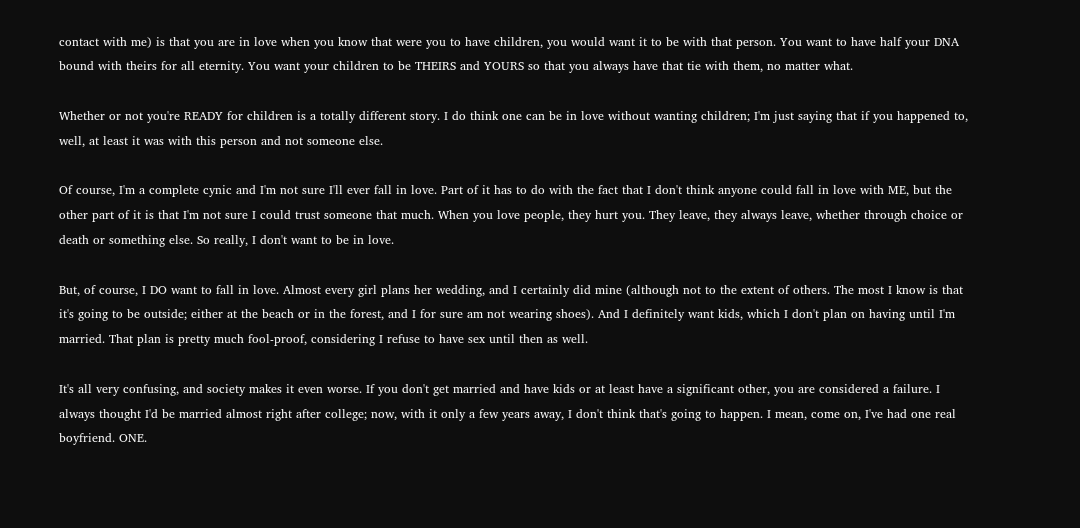contact with me) is that you are in love when you know that were you to have children, you would want it to be with that person. You want to have half your DNA bound with theirs for all eternity. You want your children to be THEIRS and YOURS so that you always have that tie with them, no matter what.

Whether or not you're READY for children is a totally different story. I do think one can be in love without wanting children; I'm just saying that if you happened to, well, at least it was with this person and not someone else.

Of course, I'm a complete cynic and I'm not sure I'll ever fall in love. Part of it has to do with the fact that I don't think anyone could fall in love with ME, but the other part of it is that I'm not sure I could trust someone that much. When you love people, they hurt you. They leave, they always leave, whether through choice or death or something else. So really, I don't want to be in love.

But, of course, I DO want to fall in love. Almost every girl plans her wedding, and I certainly did mine (although not to the extent of others. The most I know is that it's going to be outside; either at the beach or in the forest, and I for sure am not wearing shoes). And I definitely want kids, which I don't plan on having until I'm married. That plan is pretty much fool-proof, considering I refuse to have sex until then as well.

It's all very confusing, and society makes it even worse. If you don't get married and have kids or at least have a significant other, you are considered a failure. I always thought I'd be married almost right after college; now, with it only a few years away, I don't think that's going to happen. I mean, come on, I've had one real boyfriend. ONE.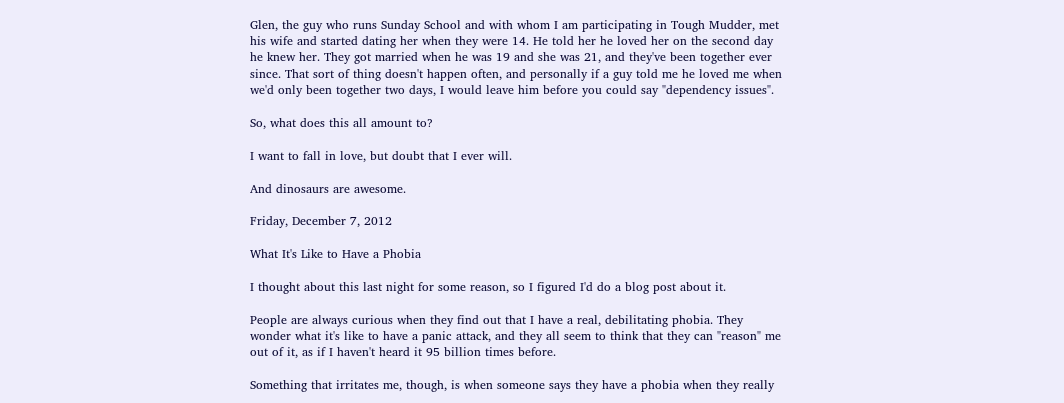Glen, the guy who runs Sunday School and with whom I am participating in Tough Mudder, met his wife and started dating her when they were 14. He told her he loved her on the second day he knew her. They got married when he was 19 and she was 21, and they've been together ever since. That sort of thing doesn't happen often, and personally if a guy told me he loved me when we'd only been together two days, I would leave him before you could say "dependency issues".

So, what does this all amount to?

I want to fall in love, but doubt that I ever will.

And dinosaurs are awesome.

Friday, December 7, 2012

What It's Like to Have a Phobia

I thought about this last night for some reason, so I figured I'd do a blog post about it.

People are always curious when they find out that I have a real, debilitating phobia. They wonder what it's like to have a panic attack, and they all seem to think that they can "reason" me out of it, as if I haven't heard it 95 billion times before.

Something that irritates me, though, is when someone says they have a phobia when they really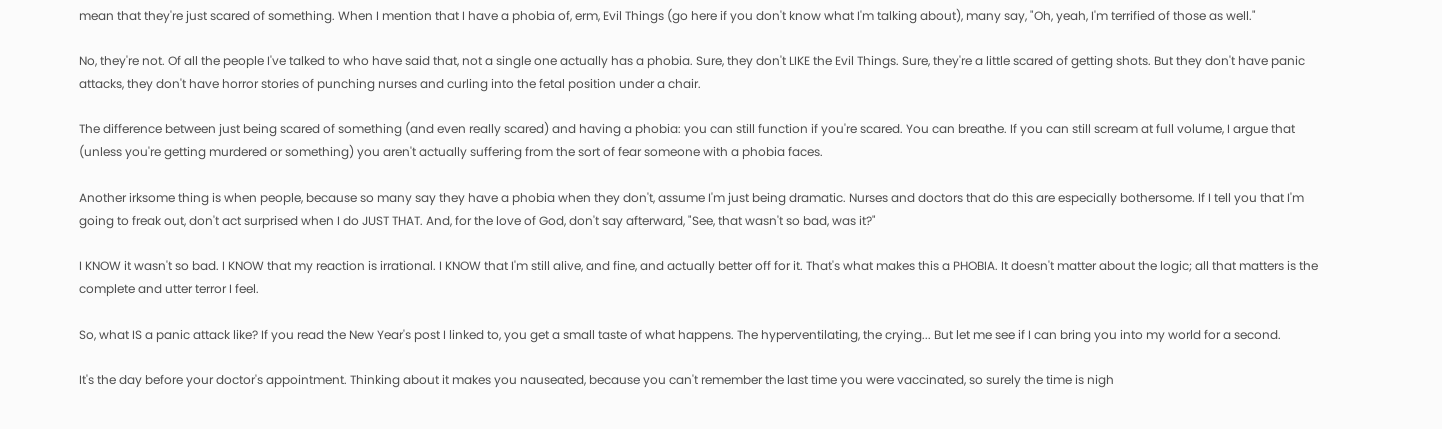mean that they're just scared of something. When I mention that I have a phobia of, erm, Evil Things (go here if you don't know what I'm talking about), many say, "Oh, yeah, I'm terrified of those as well."

No, they're not. Of all the people I've talked to who have said that, not a single one actually has a phobia. Sure, they don't LIKE the Evil Things. Sure, they're a little scared of getting shots. But they don't have panic attacks, they don't have horror stories of punching nurses and curling into the fetal position under a chair.

The difference between just being scared of something (and even really scared) and having a phobia: you can still function if you're scared. You can breathe. If you can still scream at full volume, I argue that (unless you're getting murdered or something) you aren't actually suffering from the sort of fear someone with a phobia faces.

Another irksome thing is when people, because so many say they have a phobia when they don't, assume I'm just being dramatic. Nurses and doctors that do this are especially bothersome. If I tell you that I'm going to freak out, don't act surprised when I do JUST THAT. And, for the love of God, don't say afterward, "See, that wasn't so bad, was it?"

I KNOW it wasn't so bad. I KNOW that my reaction is irrational. I KNOW that I'm still alive, and fine, and actually better off for it. That's what makes this a PHOBIA. It doesn't matter about the logic; all that matters is the complete and utter terror I feel.

So, what IS a panic attack like? If you read the New Year's post I linked to, you get a small taste of what happens. The hyperventilating, the crying... But let me see if I can bring you into my world for a second.

It's the day before your doctor's appointment. Thinking about it makes you nauseated, because you can't remember the last time you were vaccinated, so surely the time is nigh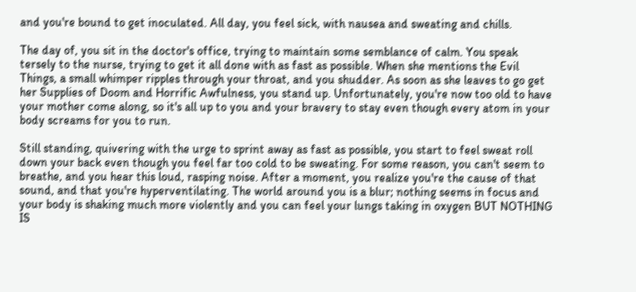and you're bound to get inoculated. All day, you feel sick, with nausea and sweating and chills.

The day of, you sit in the doctor's office, trying to maintain some semblance of calm. You speak tersely to the nurse, trying to get it all done with as fast as possible. When she mentions the Evil Things, a small whimper ripples through your throat, and you shudder. As soon as she leaves to go get her Supplies of Doom and Horrific Awfulness, you stand up. Unfortunately, you're now too old to have your mother come along, so it's all up to you and your bravery to stay even though every atom in your body screams for you to run.

Still standing, quivering with the urge to sprint away as fast as possible, you start to feel sweat roll down your back even though you feel far too cold to be sweating. For some reason, you can't seem to breathe, and you hear this loud, rasping noise. After a moment, you realize you're the cause of that sound, and that you're hyperventilating. The world around you is a blur; nothing seems in focus and your body is shaking much more violently and you can feel your lungs taking in oxygen BUT NOTHING IS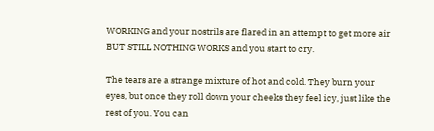WORKING and your nostrils are flared in an attempt to get more air BUT STILL NOTHING WORKS and you start to cry.

The tears are a strange mixture of hot and cold. They burn your eyes, but once they roll down your cheeks they feel icy, just like the rest of you. You can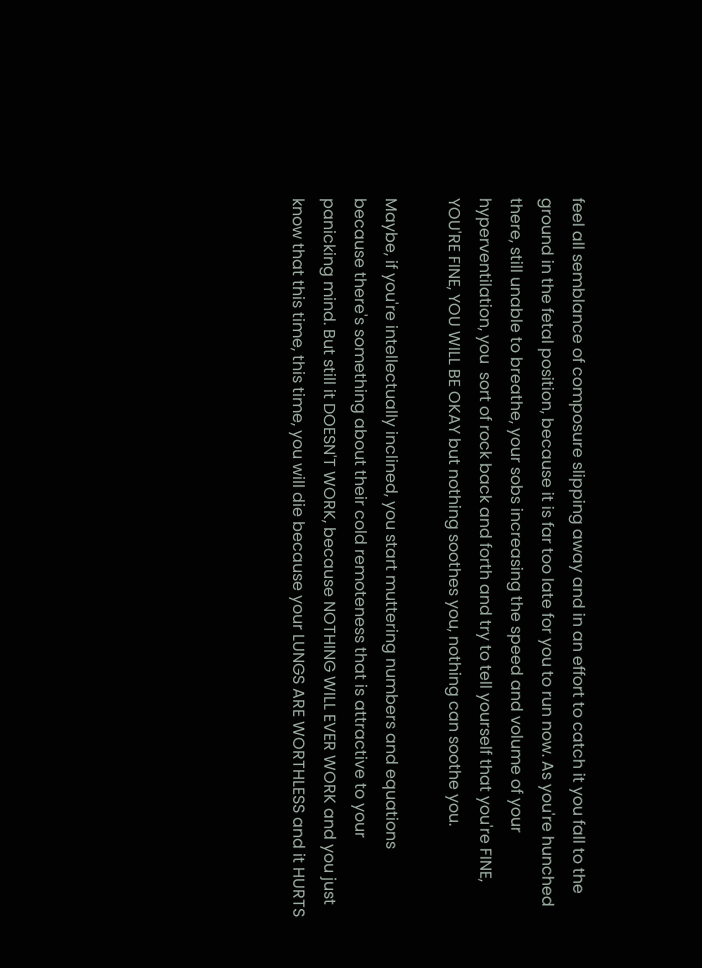feel all semblance of composure slipping away and in an effort to catch it you fall to the ground in the fetal position, because it is far too late for you to run now. As you're hunched there, still unable to breathe, your sobs increasing the speed and volume of your hyperventilation, you  sort of rock back and forth and try to tell yourself that you're FINE, YOU'RE FINE, YOU WILL BE OKAY but nothing soothes you, nothing can soothe you.

Maybe, if you're intellectually inclined, you start muttering numbers and equations because there's something about their cold remoteness that is attractive to your panicking mind. But still it DOESN'T WORK, because NOTHING WILL EVER WORK and you just know that this time, this time, you will die because your LUNGS ARE WORTHLESS and it HURTS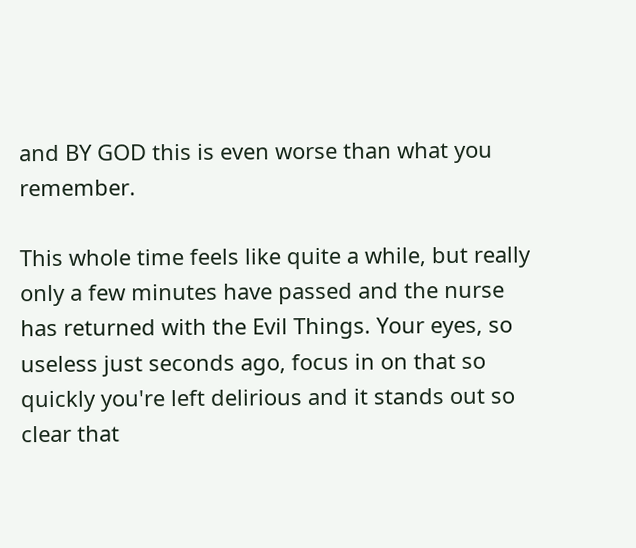and BY GOD this is even worse than what you remember.

This whole time feels like quite a while, but really only a few minutes have passed and the nurse has returned with the Evil Things. Your eyes, so useless just seconds ago, focus in on that so quickly you're left delirious and it stands out so clear that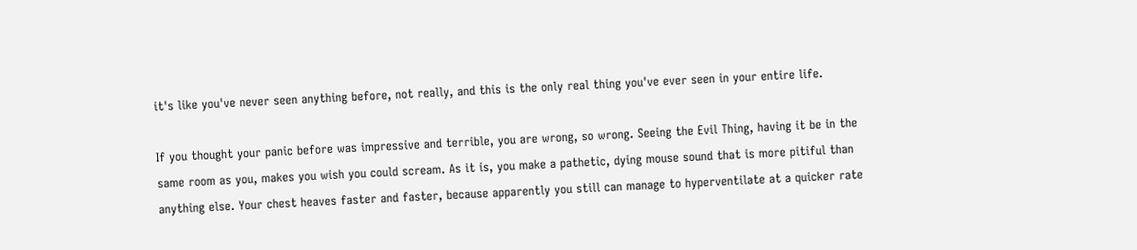it's like you've never seen anything before, not really, and this is the only real thing you've ever seen in your entire life.

If you thought your panic before was impressive and terrible, you are wrong, so wrong. Seeing the Evil Thing, having it be in the same room as you, makes you wish you could scream. As it is, you make a pathetic, dying mouse sound that is more pitiful than anything else. Your chest heaves faster and faster, because apparently you still can manage to hyperventilate at a quicker rate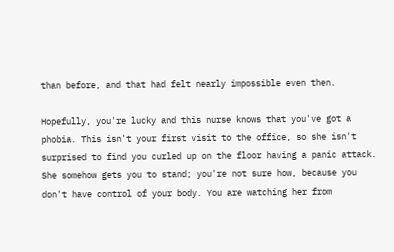than before, and that had felt nearly impossible even then.

Hopefully, you're lucky and this nurse knows that you've got a phobia. This isn't your first visit to the office, so she isn't surprised to find you curled up on the floor having a panic attack. She somehow gets you to stand; you're not sure how, because you don't have control of your body. You are watching her from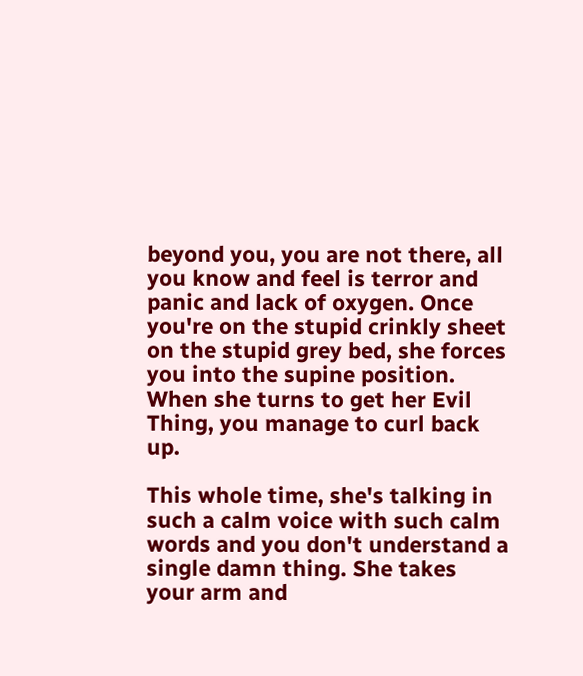beyond you, you are not there, all you know and feel is terror and panic and lack of oxygen. Once you're on the stupid crinkly sheet on the stupid grey bed, she forces you into the supine position. When she turns to get her Evil Thing, you manage to curl back up.

This whole time, she's talking in such a calm voice with such calm words and you don't understand a single damn thing. She takes your arm and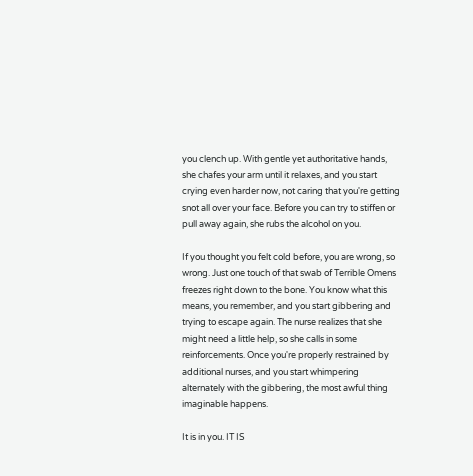you clench up. With gentle yet authoritative hands, she chafes your arm until it relaxes, and you start crying even harder now, not caring that you're getting snot all over your face. Before you can try to stiffen or pull away again, she rubs the alcohol on you.

If you thought you felt cold before, you are wrong, so wrong. Just one touch of that swab of Terrible Omens freezes right down to the bone. You know what this means, you remember, and you start gibbering and trying to escape again. The nurse realizes that she might need a little help, so she calls in some reinforcements. Once you're properly restrained by additional nurses, and you start whimpering alternately with the gibbering, the most awful thing imaginable happens.

It is in you. IT IS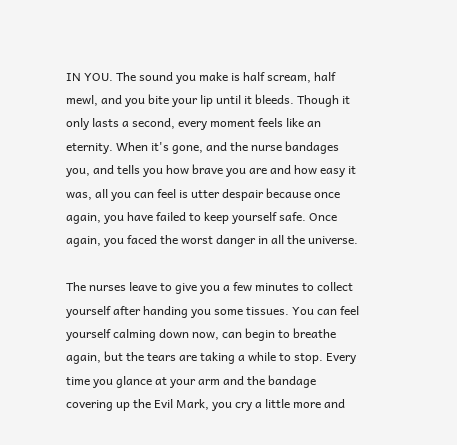IN YOU. The sound you make is half scream, half mewl, and you bite your lip until it bleeds. Though it only lasts a second, every moment feels like an eternity. When it's gone, and the nurse bandages you, and tells you how brave you are and how easy it was, all you can feel is utter despair because once again, you have failed to keep yourself safe. Once again, you faced the worst danger in all the universe.

The nurses leave to give you a few minutes to collect yourself after handing you some tissues. You can feel yourself calming down now, can begin to breathe again, but the tears are taking a while to stop. Every time you glance at your arm and the bandage covering up the Evil Mark, you cry a little more and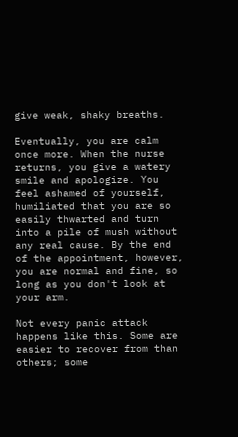give weak, shaky breaths.

Eventually, you are calm once more. When the nurse returns, you give a watery smile and apologize. You feel ashamed of yourself, humiliated that you are so easily thwarted and turn into a pile of mush without any real cause. By the end of the appointment, however, you are normal and fine, so long as you don't look at your arm.

Not every panic attack happens like this. Some are easier to recover from than others; some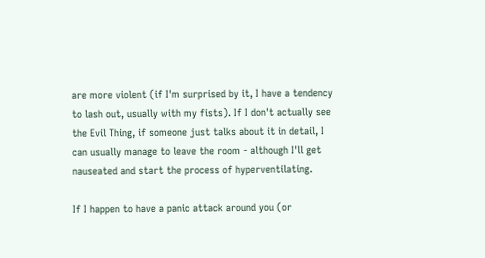are more violent (if I'm surprised by it, I have a tendency to lash out, usually with my fists). If I don't actually see the Evil Thing, if someone just talks about it in detail, I can usually manage to leave the room - although I'll get nauseated and start the process of hyperventilating.

If I happen to have a panic attack around you (or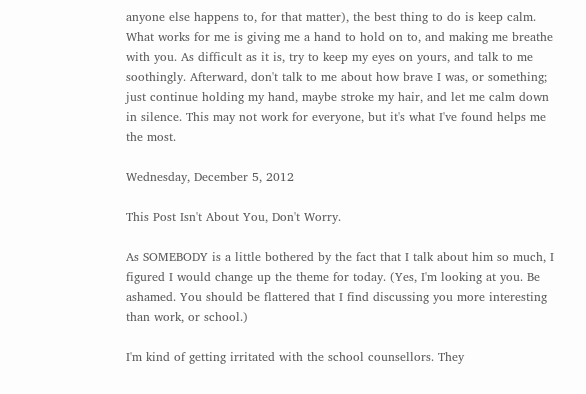anyone else happens to, for that matter), the best thing to do is keep calm. What works for me is giving me a hand to hold on to, and making me breathe with you. As difficult as it is, try to keep my eyes on yours, and talk to me soothingly. Afterward, don't talk to me about how brave I was, or something; just continue holding my hand, maybe stroke my hair, and let me calm down in silence. This may not work for everyone, but it's what I've found helps me the most.

Wednesday, December 5, 2012

This Post Isn't About You, Don't Worry.

As SOMEBODY is a little bothered by the fact that I talk about him so much, I figured I would change up the theme for today. (Yes, I'm looking at you. Be ashamed. You should be flattered that I find discussing you more interesting than work, or school.)

I'm kind of getting irritated with the school counsellors. They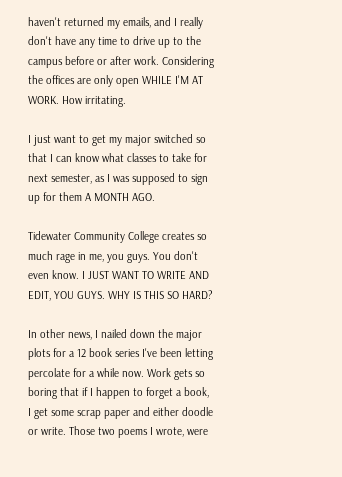haven't returned my emails, and I really don't have any time to drive up to the campus before or after work. Considering the offices are only open WHILE I'M AT WORK. How irritating.

I just want to get my major switched so that I can know what classes to take for next semester, as I was supposed to sign up for them A MONTH AGO.

Tidewater Community College creates so much rage in me, you guys. You don't even know. I JUST WANT TO WRITE AND EDIT, YOU GUYS. WHY IS THIS SO HARD?

In other news, I nailed down the major plots for a 12 book series I've been letting percolate for a while now. Work gets so boring that if I happen to forget a book, I get some scrap paper and either doodle or write. Those two poems I wrote, were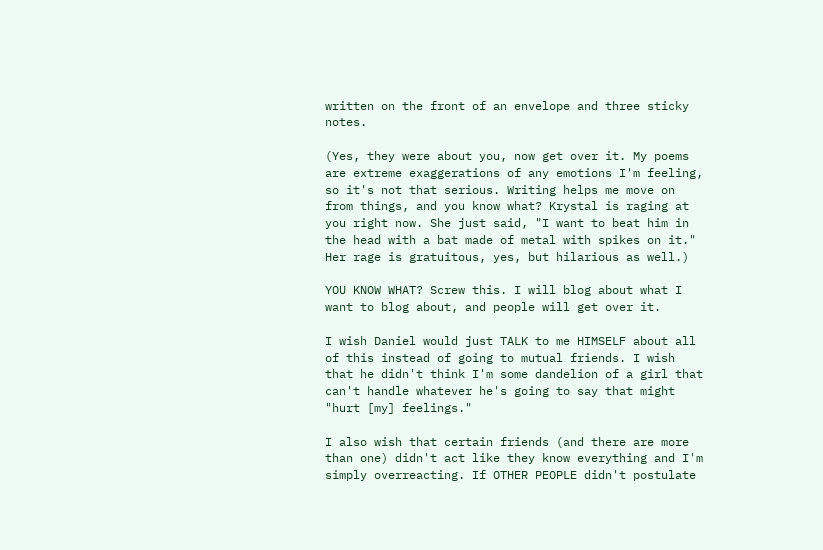written on the front of an envelope and three sticky notes.

(Yes, they were about you, now get over it. My poems are extreme exaggerations of any emotions I'm feeling, so it's not that serious. Writing helps me move on from things, and you know what? Krystal is raging at you right now. She just said, "I want to beat him in the head with a bat made of metal with spikes on it." Her rage is gratuitous, yes, but hilarious as well.)

YOU KNOW WHAT? Screw this. I will blog about what I want to blog about, and people will get over it.

I wish Daniel would just TALK to me HIMSELF about all of this instead of going to mutual friends. I wish that he didn't think I'm some dandelion of a girl that can't handle whatever he's going to say that might "hurt [my] feelings."

I also wish that certain friends (and there are more than one) didn't act like they know everything and I'm simply overreacting. If OTHER PEOPLE didn't postulate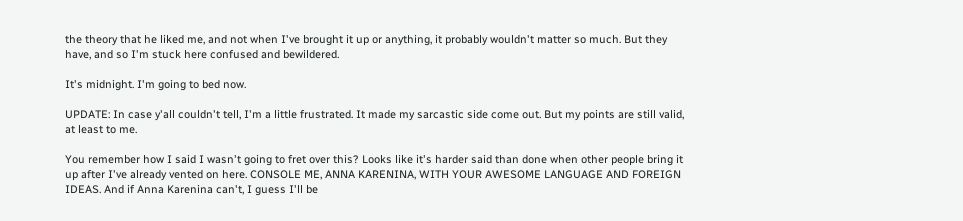the theory that he liked me, and not when I've brought it up or anything, it probably wouldn't matter so much. But they have, and so I'm stuck here confused and bewildered.

It's midnight. I'm going to bed now.

UPDATE: In case y'all couldn't tell, I'm a little frustrated. It made my sarcastic side come out. But my points are still valid, at least to me.

You remember how I said I wasn't going to fret over this? Looks like it's harder said than done when other people bring it up after I've already vented on here. CONSOLE ME, ANNA KARENINA, WITH YOUR AWESOME LANGUAGE AND FOREIGN IDEAS. And if Anna Karenina can't, I guess I'll be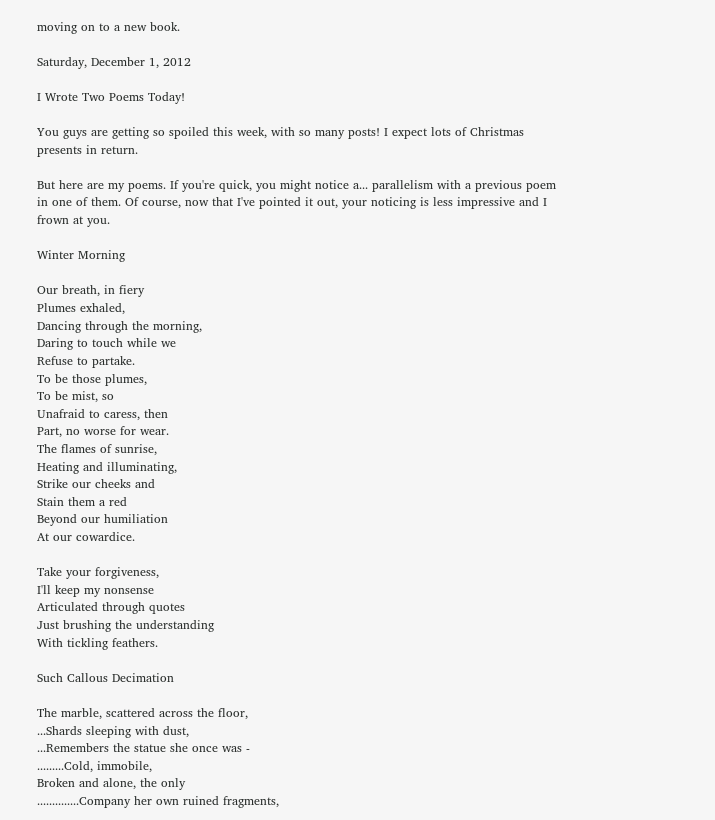moving on to a new book.

Saturday, December 1, 2012

I Wrote Two Poems Today!

You guys are getting so spoiled this week, with so many posts! I expect lots of Christmas presents in return.

But here are my poems. If you're quick, you might notice a... parallelism with a previous poem in one of them. Of course, now that I've pointed it out, your noticing is less impressive and I frown at you.

Winter Morning

Our breath, in fiery
Plumes exhaled,
Dancing through the morning,
Daring to touch while we
Refuse to partake.
To be those plumes,
To be mist, so
Unafraid to caress, then
Part, no worse for wear.
The flames of sunrise,
Heating and illuminating,
Strike our cheeks and
Stain them a red
Beyond our humiliation
At our cowardice.

Take your forgiveness,
I'll keep my nonsense
Articulated through quotes
Just brushing the understanding
With tickling feathers.

Such Callous Decimation

The marble, scattered across the floor,
...Shards sleeping with dust,
...Remembers the statue she once was -
.........Cold, immobile,
Broken and alone, the only
..............Company her own ruined fragments,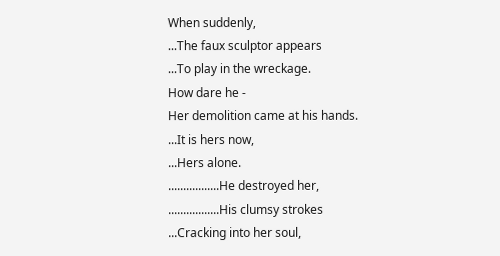When suddenly,
...The faux sculptor appears
...To play in the wreckage.
How dare he -
Her demolition came at his hands.
...It is hers now,
...Hers alone.
.................He destroyed her,
.................His clumsy strokes
...Cracking into her soul,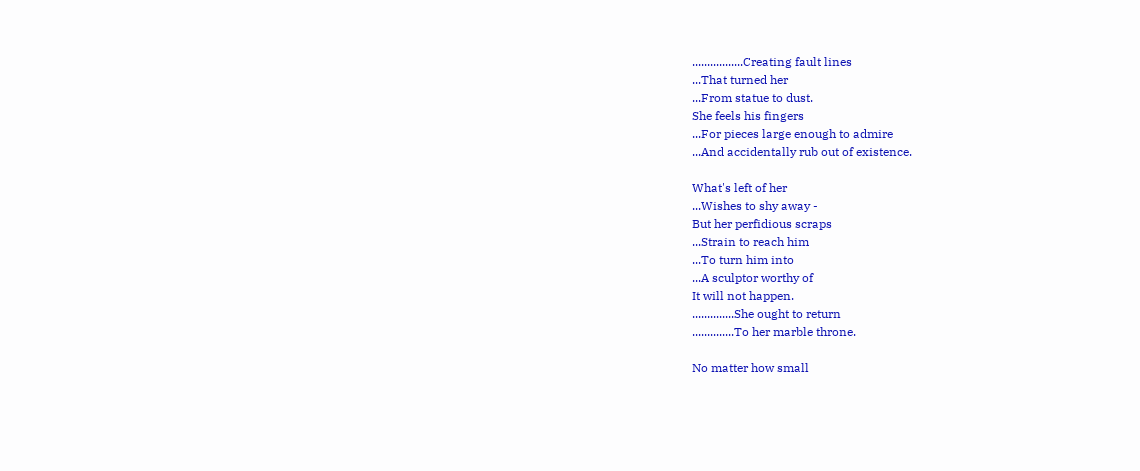.................Creating fault lines
...That turned her
...From statue to dust.
She feels his fingers
...For pieces large enough to admire
...And accidentally rub out of existence.

What's left of her
...Wishes to shy away -
But her perfidious scraps
...Strain to reach him
...To turn him into
...A sculptor worthy of
It will not happen.
..............She ought to return
..............To her marble throne.

No matter how small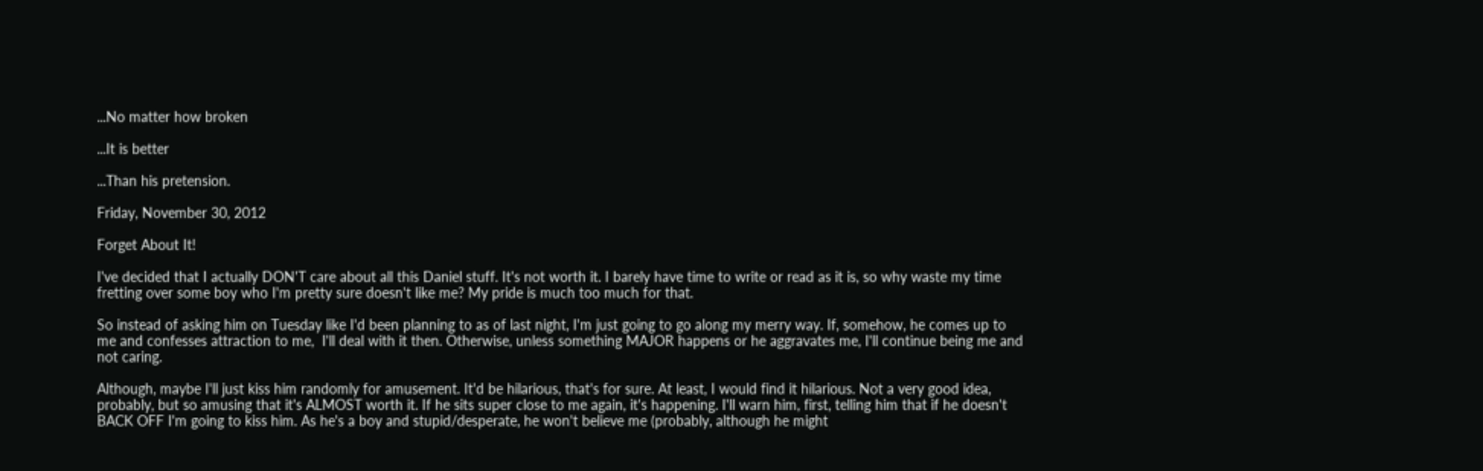...No matter how broken

...It is better

...Than his pretension.

Friday, November 30, 2012

Forget About It!

I've decided that I actually DON'T care about all this Daniel stuff. It's not worth it. I barely have time to write or read as it is, so why waste my time fretting over some boy who I'm pretty sure doesn't like me? My pride is much too much for that.

So instead of asking him on Tuesday like I'd been planning to as of last night, I'm just going to go along my merry way. If, somehow, he comes up to me and confesses attraction to me,  I'll deal with it then. Otherwise, unless something MAJOR happens or he aggravates me, I'll continue being me and not caring.

Although, maybe I'll just kiss him randomly for amusement. It'd be hilarious, that's for sure. At least, I would find it hilarious. Not a very good idea, probably, but so amusing that it's ALMOST worth it. If he sits super close to me again, it's happening. I'll warn him, first, telling him that if he doesn't BACK OFF I'm going to kiss him. As he's a boy and stupid/desperate, he won't believe me (probably, although he might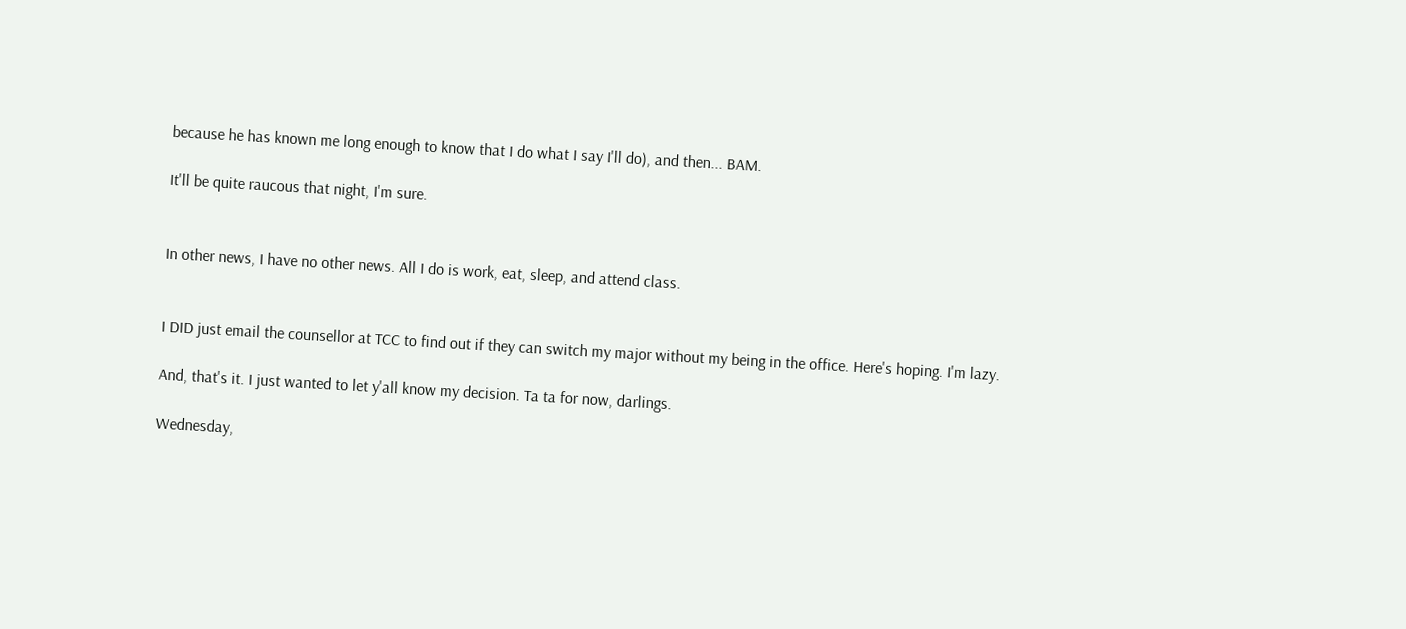because he has known me long enough to know that I do what I say I'll do), and then... BAM.

It'll be quite raucous that night, I'm sure.


In other news, I have no other news. All I do is work, eat, sleep, and attend class.


I DID just email the counsellor at TCC to find out if they can switch my major without my being in the office. Here's hoping. I'm lazy.

And, that's it. I just wanted to let y'all know my decision. Ta ta for now, darlings.

Wednesday,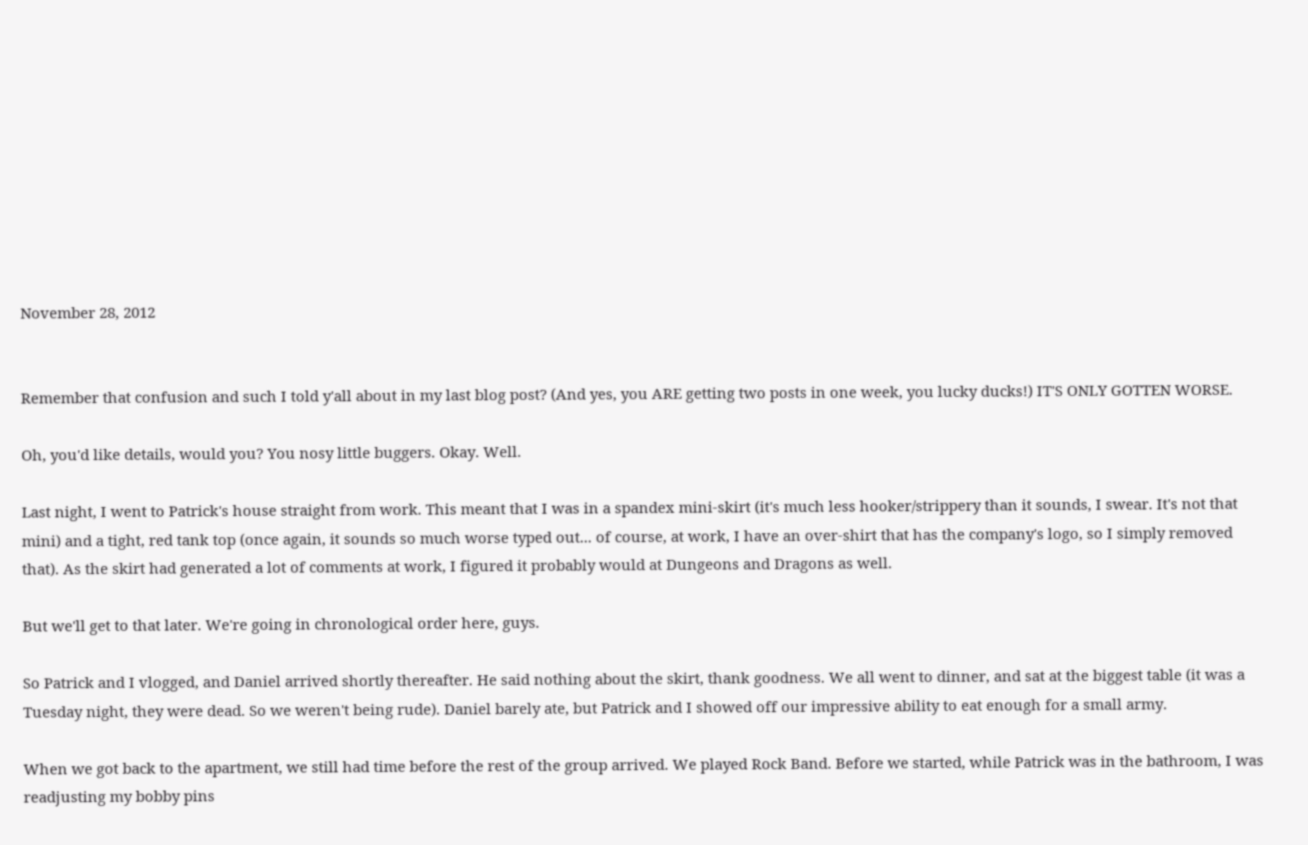November 28, 2012


Remember that confusion and such I told y'all about in my last blog post? (And yes, you ARE getting two posts in one week, you lucky ducks!) IT'S ONLY GOTTEN WORSE.

Oh, you'd like details, would you? You nosy little buggers. Okay. Well.

Last night, I went to Patrick's house straight from work. This meant that I was in a spandex mini-skirt (it's much less hooker/strippery than it sounds, I swear. It's not that mini) and a tight, red tank top (once again, it sounds so much worse typed out... of course, at work, I have an over-shirt that has the company's logo, so I simply removed that). As the skirt had generated a lot of comments at work, I figured it probably would at Dungeons and Dragons as well.

But we'll get to that later. We're going in chronological order here, guys.

So Patrick and I vlogged, and Daniel arrived shortly thereafter. He said nothing about the skirt, thank goodness. We all went to dinner, and sat at the biggest table (it was a Tuesday night, they were dead. So we weren't being rude). Daniel barely ate, but Patrick and I showed off our impressive ability to eat enough for a small army.

When we got back to the apartment, we still had time before the rest of the group arrived. We played Rock Band. Before we started, while Patrick was in the bathroom, I was readjusting my bobby pins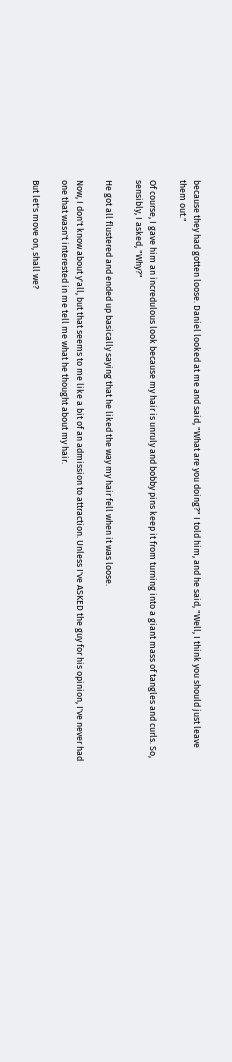because they had gotten loose. Daniel looked at me and said, "What are you doing?" I told him, and he said, "Well, I think you should just leave them out."

Of course, I gave him an incredulous look because my hair is unruly and bobby pins keep it from turning into a giant mass of tangles and curls. So, sensibly, I asked, "Why?"

He got all flustered and ended up basically saying that he liked the way my hair fell when it was loose.

Now, I don't know about y'all, but that seems to me like a bit of an admission to attraction. Unless I've ASKED the guy for his opinion, I've never had one that wasn't interested in me tell me what he thought about my hair.

But let's move on, shall we?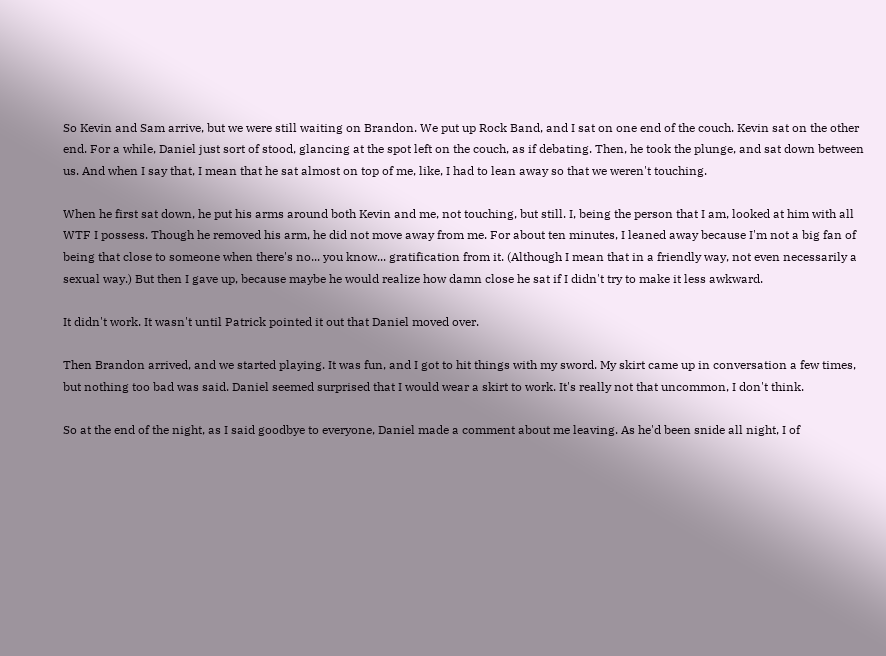So Kevin and Sam arrive, but we were still waiting on Brandon. We put up Rock Band, and I sat on one end of the couch. Kevin sat on the other end. For a while, Daniel just sort of stood, glancing at the spot left on the couch, as if debating. Then, he took the plunge, and sat down between us. And when I say that, I mean that he sat almost on top of me, like, I had to lean away so that we weren't touching.

When he first sat down, he put his arms around both Kevin and me, not touching, but still. I, being the person that I am, looked at him with all WTF I possess. Though he removed his arm, he did not move away from me. For about ten minutes, I leaned away because I'm not a big fan of being that close to someone when there's no... you know... gratification from it. (Although I mean that in a friendly way, not even necessarily a sexual way.) But then I gave up, because maybe he would realize how damn close he sat if I didn't try to make it less awkward.

It didn't work. It wasn't until Patrick pointed it out that Daniel moved over.

Then Brandon arrived, and we started playing. It was fun, and I got to hit things with my sword. My skirt came up in conversation a few times, but nothing too bad was said. Daniel seemed surprised that I would wear a skirt to work. It's really not that uncommon, I don't think.

So at the end of the night, as I said goodbye to everyone, Daniel made a comment about me leaving. As he'd been snide all night, I of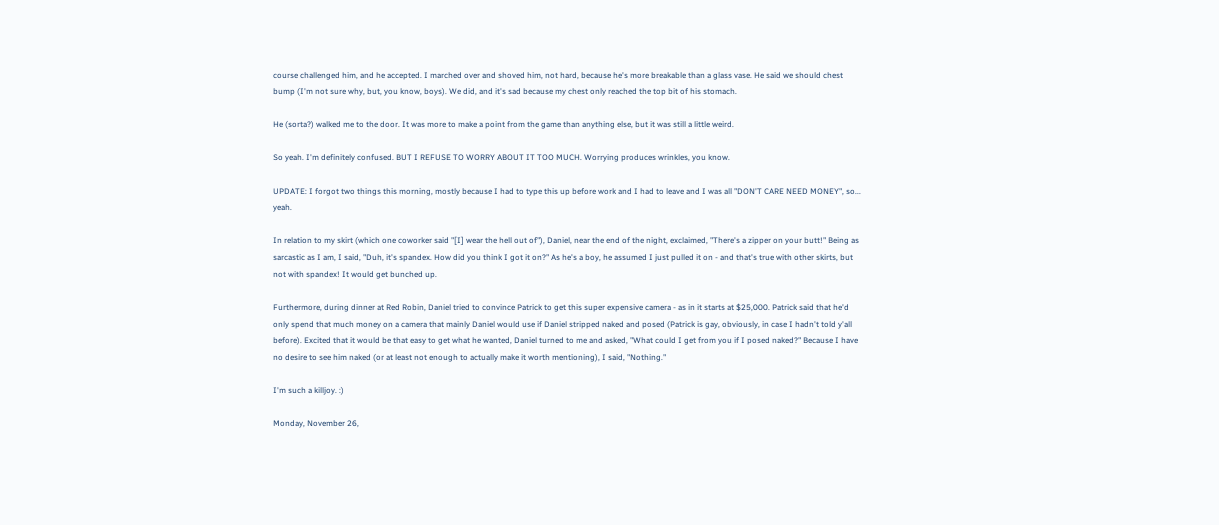course challenged him, and he accepted. I marched over and shoved him, not hard, because he's more breakable than a glass vase. He said we should chest bump (I'm not sure why, but, you know, boys). We did, and it's sad because my chest only reached the top bit of his stomach.

He (sorta?) walked me to the door. It was more to make a point from the game than anything else, but it was still a little weird.

So yeah. I'm definitely confused. BUT I REFUSE TO WORRY ABOUT IT TOO MUCH. Worrying produces wrinkles, you know.

UPDATE: I forgot two things this morning, mostly because I had to type this up before work and I had to leave and I was all "DON'T CARE NEED MONEY", so... yeah.

In relation to my skirt (which one coworker said "[I] wear the hell out of"), Daniel, near the end of the night, exclaimed, "There's a zipper on your butt!" Being as sarcastic as I am, I said, "Duh, it's spandex. How did you think I got it on?" As he's a boy, he assumed I just pulled it on - and that's true with other skirts, but not with spandex! It would get bunched up.

Furthermore, during dinner at Red Robin, Daniel tried to convince Patrick to get this super expensive camera - as in it starts at $25,000. Patrick said that he'd only spend that much money on a camera that mainly Daniel would use if Daniel stripped naked and posed (Patrick is gay, obviously, in case I hadn't told y'all before). Excited that it would be that easy to get what he wanted, Daniel turned to me and asked, "What could I get from you if I posed naked?" Because I have no desire to see him naked (or at least not enough to actually make it worth mentioning), I said, "Nothing."

I'm such a killjoy. :)

Monday, November 26,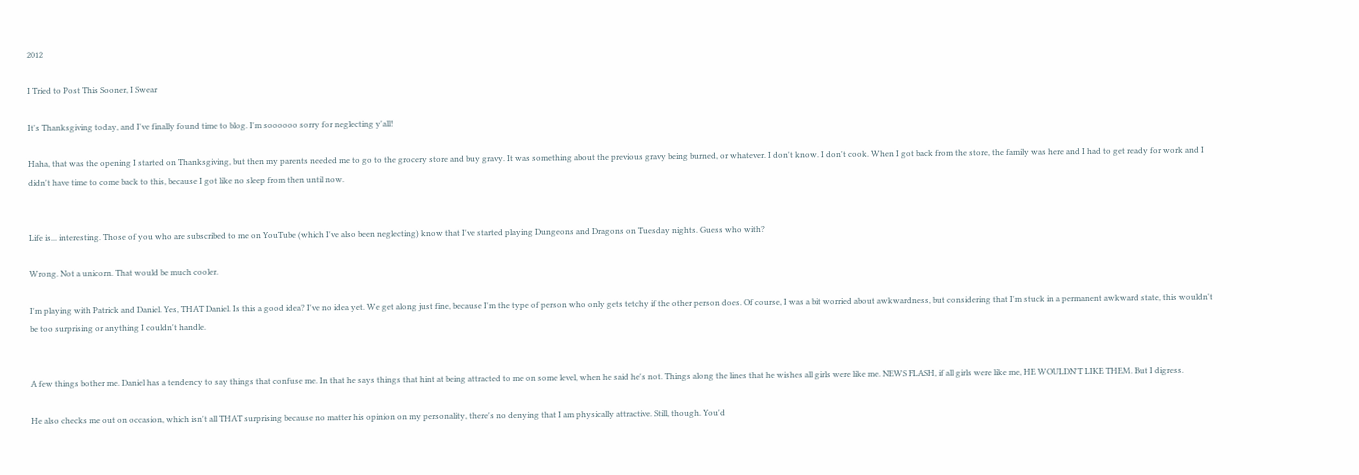2012

I Tried to Post This Sooner, I Swear

It's Thanksgiving today, and I've finally found time to blog. I'm soooooo sorry for neglecting y'all!

Haha, that was the opening I started on Thanksgiving, but then my parents needed me to go to the grocery store and buy gravy. It was something about the previous gravy being burned, or whatever. I don't know. I don't cook. When I got back from the store, the family was here and I had to get ready for work and I didn't have time to come back to this, because I got like no sleep from then until now.


Life is... interesting. Those of you who are subscribed to me on YouTube (which I've also been neglecting) know that I've started playing Dungeons and Dragons on Tuesday nights. Guess who with?

Wrong. Not a unicorn. That would be much cooler.

I'm playing with Patrick and Daniel. Yes, THAT Daniel. Is this a good idea? I've no idea yet. We get along just fine, because I'm the type of person who only gets tetchy if the other person does. Of course, I was a bit worried about awkwardness, but considering that I'm stuck in a permanent awkward state, this wouldn't be too surprising or anything I couldn't handle.


A few things bother me. Daniel has a tendency to say things that confuse me. In that he says things that hint at being attracted to me on some level, when he said he's not. Things along the lines that he wishes all girls were like me. NEWS FLASH, if all girls were like me, HE WOULDN'T LIKE THEM. But I digress.

He also checks me out on occasion, which isn't all THAT surprising because no matter his opinion on my personality, there's no denying that I am physically attractive. Still, though. You'd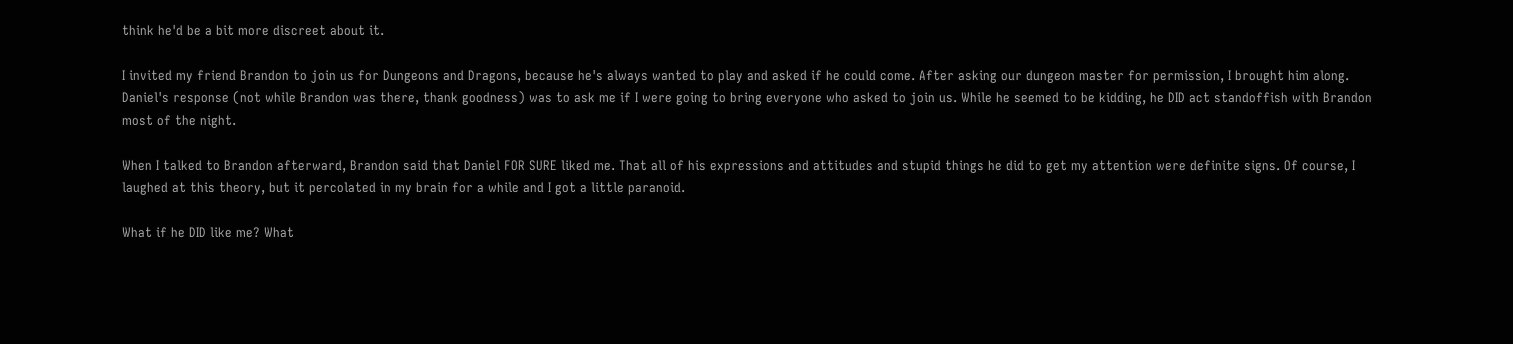think he'd be a bit more discreet about it.

I invited my friend Brandon to join us for Dungeons and Dragons, because he's always wanted to play and asked if he could come. After asking our dungeon master for permission, I brought him along. Daniel's response (not while Brandon was there, thank goodness) was to ask me if I were going to bring everyone who asked to join us. While he seemed to be kidding, he DID act standoffish with Brandon most of the night.

When I talked to Brandon afterward, Brandon said that Daniel FOR SURE liked me. That all of his expressions and attitudes and stupid things he did to get my attention were definite signs. Of course, I laughed at this theory, but it percolated in my brain for a while and I got a little paranoid.

What if he DID like me? What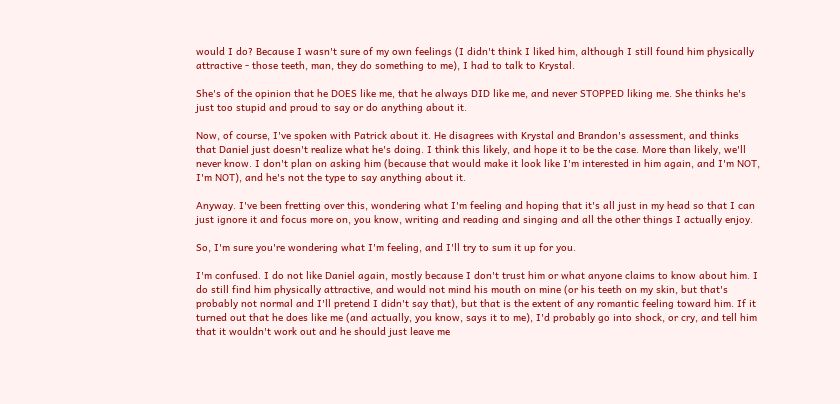would I do? Because I wasn't sure of my own feelings (I didn't think I liked him, although I still found him physically attractive - those teeth, man, they do something to me), I had to talk to Krystal.

She's of the opinion that he DOES like me, that he always DID like me, and never STOPPED liking me. She thinks he's just too stupid and proud to say or do anything about it.

Now, of course, I've spoken with Patrick about it. He disagrees with Krystal and Brandon's assessment, and thinks that Daniel just doesn't realize what he's doing. I think this likely, and hope it to be the case. More than likely, we'll never know. I don't plan on asking him (because that would make it look like I'm interested in him again, and I'm NOT, I'm NOT), and he's not the type to say anything about it.

Anyway. I've been fretting over this, wondering what I'm feeling and hoping that it's all just in my head so that I can just ignore it and focus more on, you know, writing and reading and singing and all the other things I actually enjoy.

So, I'm sure you're wondering what I'm feeling, and I'll try to sum it up for you.

I'm confused. I do not like Daniel again, mostly because I don't trust him or what anyone claims to know about him. I do still find him physically attractive, and would not mind his mouth on mine (or his teeth on my skin, but that's probably not normal and I'll pretend I didn't say that), but that is the extent of any romantic feeling toward him. If it turned out that he does like me (and actually, you know, says it to me), I'd probably go into shock, or cry, and tell him that it wouldn't work out and he should just leave me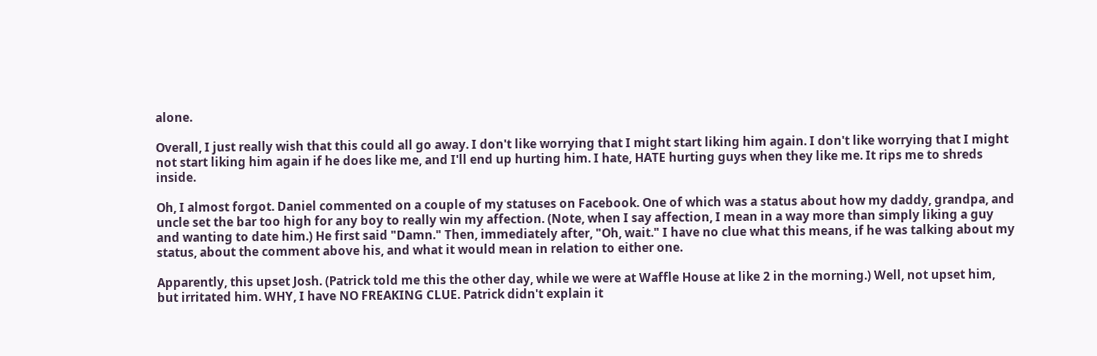alone.

Overall, I just really wish that this could all go away. I don't like worrying that I might start liking him again. I don't like worrying that I might not start liking him again if he does like me, and I'll end up hurting him. I hate, HATE hurting guys when they like me. It rips me to shreds inside.

Oh, I almost forgot. Daniel commented on a couple of my statuses on Facebook. One of which was a status about how my daddy, grandpa, and uncle set the bar too high for any boy to really win my affection. (Note, when I say affection, I mean in a way more than simply liking a guy and wanting to date him.) He first said "Damn." Then, immediately after, "Oh, wait." I have no clue what this means, if he was talking about my status, about the comment above his, and what it would mean in relation to either one.

Apparently, this upset Josh. (Patrick told me this the other day, while we were at Waffle House at like 2 in the morning.) Well, not upset him, but irritated him. WHY, I have NO FREAKING CLUE. Patrick didn't explain it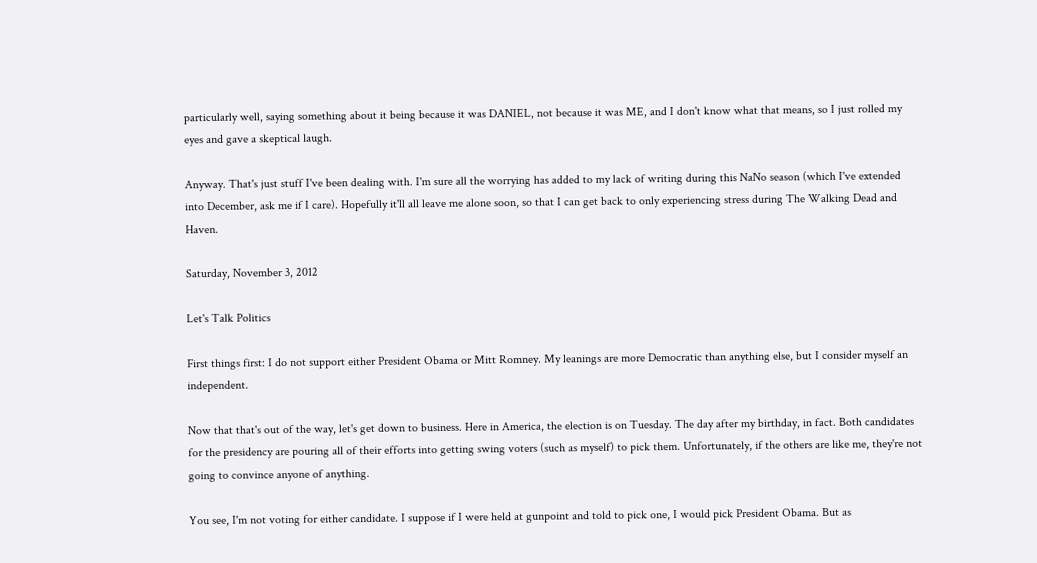particularly well, saying something about it being because it was DANIEL, not because it was ME, and I don't know what that means, so I just rolled my eyes and gave a skeptical laugh.

Anyway. That's just stuff I've been dealing with. I'm sure all the worrying has added to my lack of writing during this NaNo season (which I've extended into December, ask me if I care). Hopefully it'll all leave me alone soon, so that I can get back to only experiencing stress during The Walking Dead and Haven.

Saturday, November 3, 2012

Let's Talk Politics

First things first: I do not support either President Obama or Mitt Romney. My leanings are more Democratic than anything else, but I consider myself an independent.

Now that that's out of the way, let's get down to business. Here in America, the election is on Tuesday. The day after my birthday, in fact. Both candidates for the presidency are pouring all of their efforts into getting swing voters (such as myself) to pick them. Unfortunately, if the others are like me, they're not going to convince anyone of anything.

You see, I'm not voting for either candidate. I suppose if I were held at gunpoint and told to pick one, I would pick President Obama. But as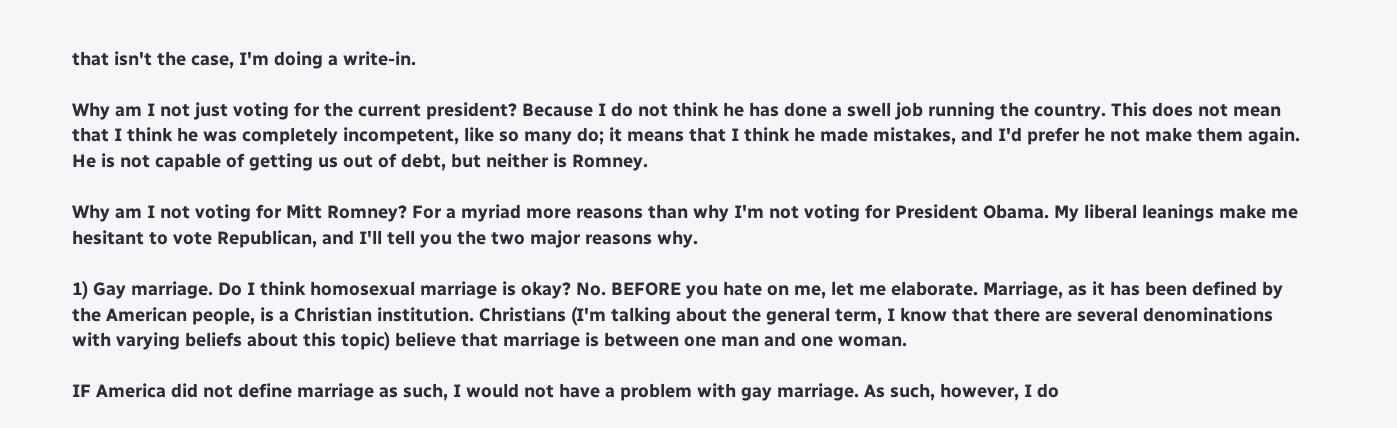that isn't the case, I'm doing a write-in.

Why am I not just voting for the current president? Because I do not think he has done a swell job running the country. This does not mean that I think he was completely incompetent, like so many do; it means that I think he made mistakes, and I'd prefer he not make them again. He is not capable of getting us out of debt, but neither is Romney.

Why am I not voting for Mitt Romney? For a myriad more reasons than why I'm not voting for President Obama. My liberal leanings make me hesitant to vote Republican, and I'll tell you the two major reasons why.

1) Gay marriage. Do I think homosexual marriage is okay? No. BEFORE you hate on me, let me elaborate. Marriage, as it has been defined by the American people, is a Christian institution. Christians (I'm talking about the general term, I know that there are several denominations with varying beliefs about this topic) believe that marriage is between one man and one woman.

IF America did not define marriage as such, I would not have a problem with gay marriage. As such, however, I do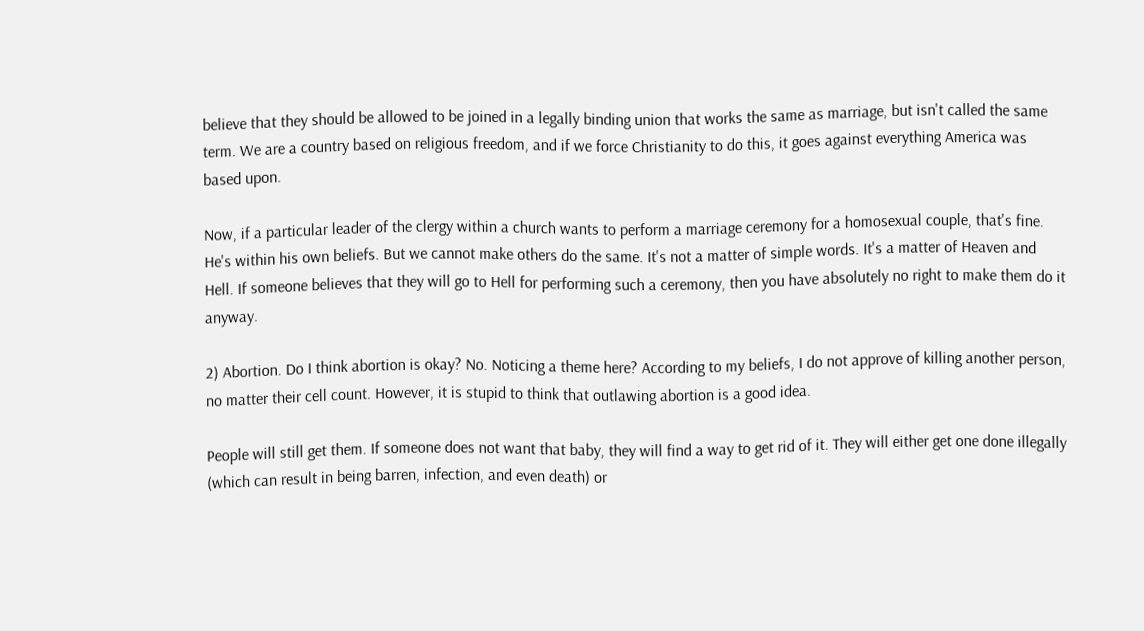believe that they should be allowed to be joined in a legally binding union that works the same as marriage, but isn't called the same term. We are a country based on religious freedom, and if we force Christianity to do this, it goes against everything America was based upon.

Now, if a particular leader of the clergy within a church wants to perform a marriage ceremony for a homosexual couple, that's fine. He's within his own beliefs. But we cannot make others do the same. It's not a matter of simple words. It's a matter of Heaven and Hell. If someone believes that they will go to Hell for performing such a ceremony, then you have absolutely no right to make them do it anyway.

2) Abortion. Do I think abortion is okay? No. Noticing a theme here? According to my beliefs, I do not approve of killing another person, no matter their cell count. However, it is stupid to think that outlawing abortion is a good idea.

People will still get them. If someone does not want that baby, they will find a way to get rid of it. They will either get one done illegally (which can result in being barren, infection, and even death) or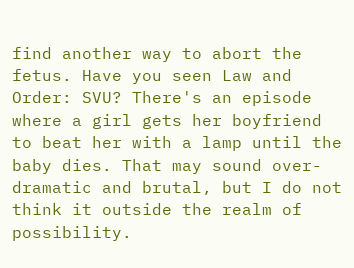find another way to abort the fetus. Have you seen Law and Order: SVU? There's an episode where a girl gets her boyfriend to beat her with a lamp until the baby dies. That may sound over-dramatic and brutal, but I do not think it outside the realm of possibility.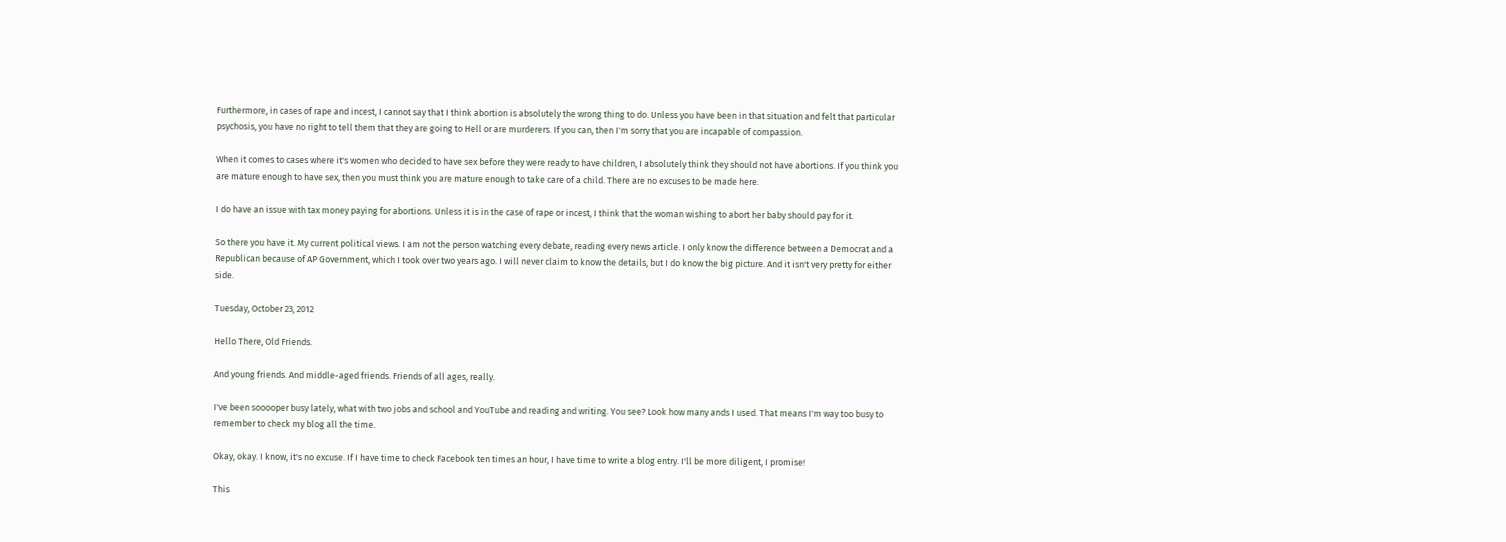Furthermore, in cases of rape and incest, I cannot say that I think abortion is absolutely the wrong thing to do. Unless you have been in that situation and felt that particular psychosis, you have no right to tell them that they are going to Hell or are murderers. If you can, then I'm sorry that you are incapable of compassion.

When it comes to cases where it's women who decided to have sex before they were ready to have children, I absolutely think they should not have abortions. If you think you are mature enough to have sex, then you must think you are mature enough to take care of a child. There are no excuses to be made here.

I do have an issue with tax money paying for abortions. Unless it is in the case of rape or incest, I think that the woman wishing to abort her baby should pay for it.

So there you have it. My current political views. I am not the person watching every debate, reading every news article. I only know the difference between a Democrat and a Republican because of AP Government, which I took over two years ago. I will never claim to know the details, but I do know the big picture. And it isn't very pretty for either side.

Tuesday, October 23, 2012

Hello There, Old Friends.

And young friends. And middle-aged friends. Friends of all ages, really.

I've been sooooper busy lately, what with two jobs and school and YouTube and reading and writing. You see? Look how many ands I used. That means I'm way too busy to remember to check my blog all the time.

Okay, okay. I know, it's no excuse. If I have time to check Facebook ten times an hour, I have time to write a blog entry. I'll be more diligent, I promise!

This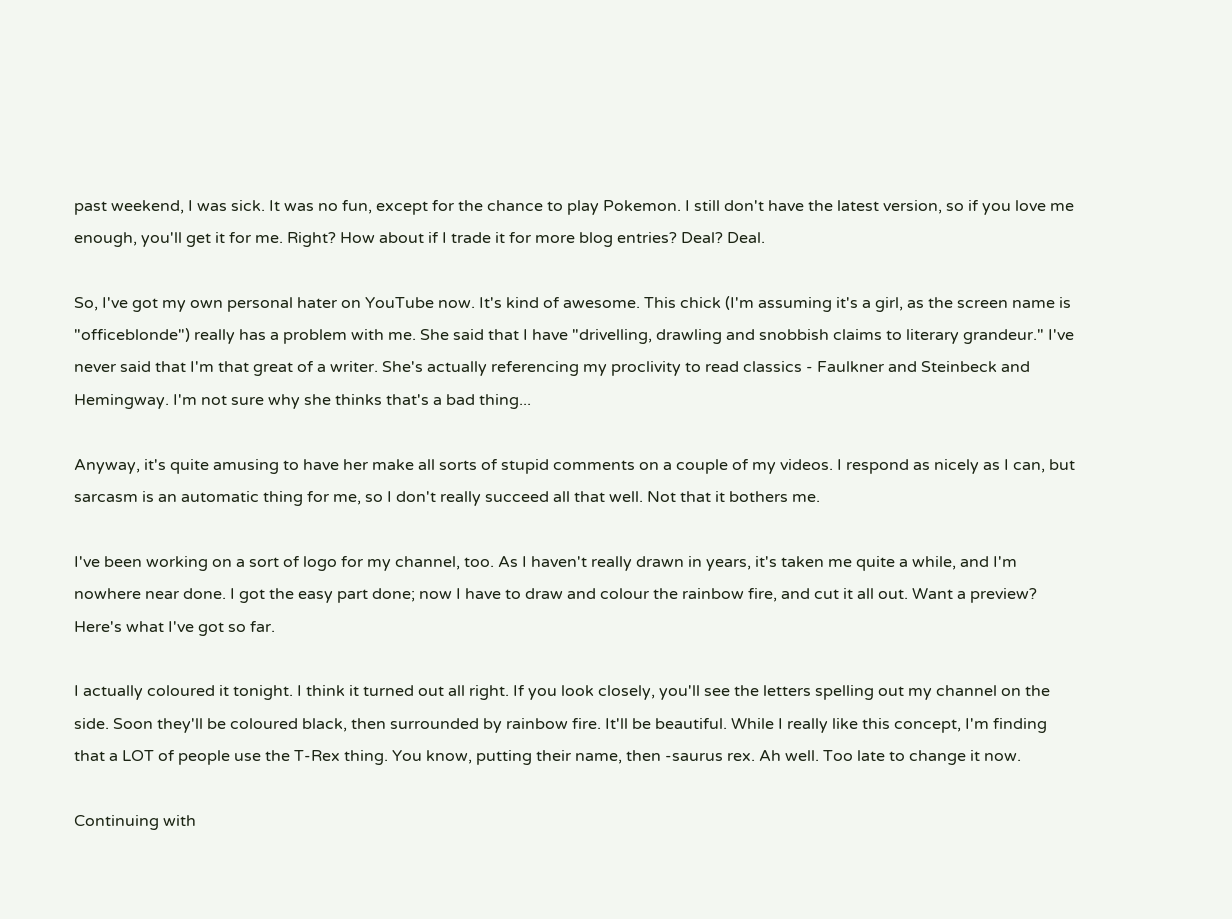past weekend, I was sick. It was no fun, except for the chance to play Pokemon. I still don't have the latest version, so if you love me enough, you'll get it for me. Right? How about if I trade it for more blog entries? Deal? Deal.

So, I've got my own personal hater on YouTube now. It's kind of awesome. This chick (I'm assuming it's a girl, as the screen name is "officeblonde") really has a problem with me. She said that I have "drivelling, drawling and snobbish claims to literary grandeur." I've never said that I'm that great of a writer. She's actually referencing my proclivity to read classics - Faulkner and Steinbeck and Hemingway. I'm not sure why she thinks that's a bad thing...

Anyway, it's quite amusing to have her make all sorts of stupid comments on a couple of my videos. I respond as nicely as I can, but sarcasm is an automatic thing for me, so I don't really succeed all that well. Not that it bothers me.

I've been working on a sort of logo for my channel, too. As I haven't really drawn in years, it's taken me quite a while, and I'm nowhere near done. I got the easy part done; now I have to draw and colour the rainbow fire, and cut it all out. Want a preview? Here's what I've got so far.

I actually coloured it tonight. I think it turned out all right. If you look closely, you'll see the letters spelling out my channel on the side. Soon they'll be coloured black, then surrounded by rainbow fire. It'll be beautiful. While I really like this concept, I'm finding that a LOT of people use the T-Rex thing. You know, putting their name, then -saurus rex. Ah well. Too late to change it now.

Continuing with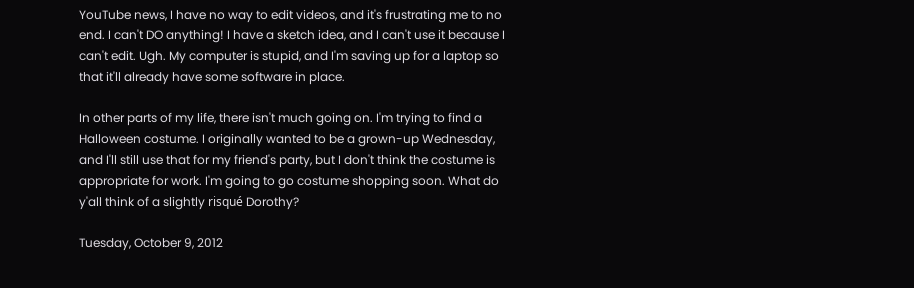YouTube news, I have no way to edit videos, and it's frustrating me to no end. I can't DO anything! I have a sketch idea, and I can't use it because I can't edit. Ugh. My computer is stupid, and I'm saving up for a laptop so that it'll already have some software in place.

In other parts of my life, there isn't much going on. I'm trying to find a Halloween costume. I originally wanted to be a grown-up Wednesday, and I'll still use that for my friend's party, but I don't think the costume is appropriate for work. I'm going to go costume shopping soon. What do y'all think of a slightly risqué Dorothy?

Tuesday, October 9, 2012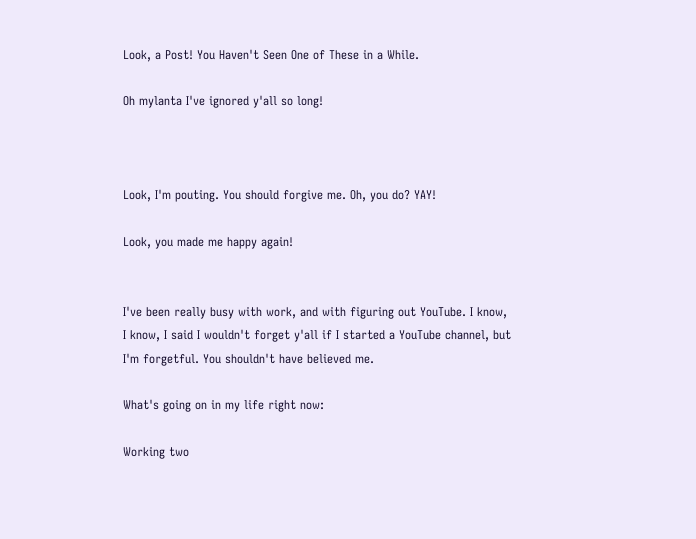Look, a Post! You Haven't Seen One of These in a While.

Oh mylanta I've ignored y'all so long!



Look, I'm pouting. You should forgive me. Oh, you do? YAY!

Look, you made me happy again!


I've been really busy with work, and with figuring out YouTube. I know, I know, I said I wouldn't forget y'all if I started a YouTube channel, but I'm forgetful. You shouldn't have believed me.

What's going on in my life right now:

Working two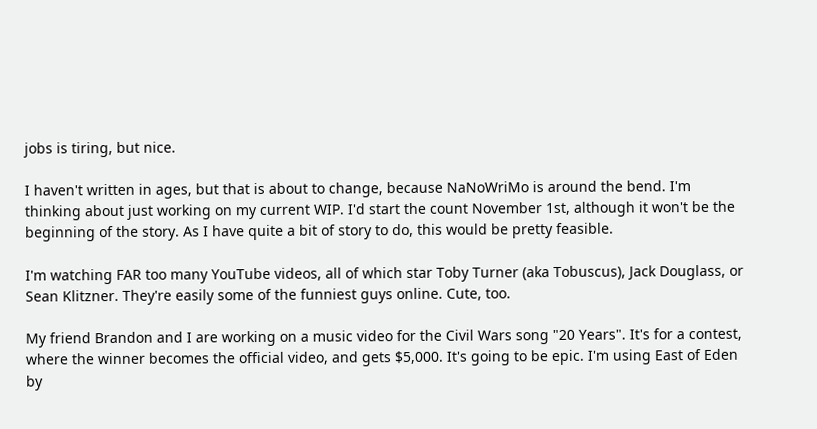jobs is tiring, but nice.

I haven't written in ages, but that is about to change, because NaNoWriMo is around the bend. I'm thinking about just working on my current WIP. I'd start the count November 1st, although it won't be the beginning of the story. As I have quite a bit of story to do, this would be pretty feasible.

I'm watching FAR too many YouTube videos, all of which star Toby Turner (aka Tobuscus), Jack Douglass, or Sean Klitzner. They're easily some of the funniest guys online. Cute, too.

My friend Brandon and I are working on a music video for the Civil Wars song "20 Years". It's for a contest, where the winner becomes the official video, and gets $5,000. It's going to be epic. I'm using East of Eden by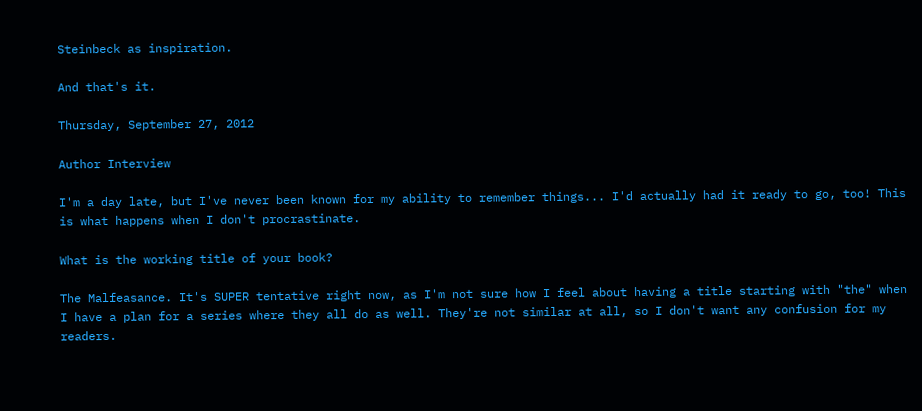Steinbeck as inspiration.

And that's it.

Thursday, September 27, 2012

Author Interview

I'm a day late, but I've never been known for my ability to remember things... I'd actually had it ready to go, too! This is what happens when I don't procrastinate.

What is the working title of your book?

The Malfeasance. It's SUPER tentative right now, as I'm not sure how I feel about having a title starting with "the" when I have a plan for a series where they all do as well. They're not similar at all, so I don't want any confusion for my readers.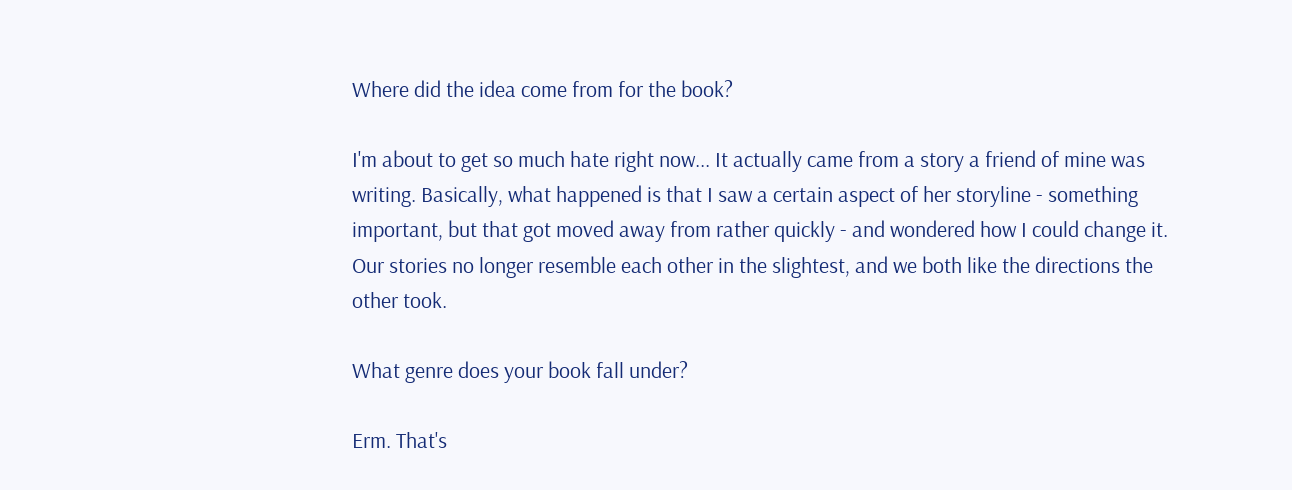Where did the idea come from for the book?

I'm about to get so much hate right now... It actually came from a story a friend of mine was writing. Basically, what happened is that I saw a certain aspect of her storyline - something important, but that got moved away from rather quickly - and wondered how I could change it. Our stories no longer resemble each other in the slightest, and we both like the directions the other took.

What genre does your book fall under?

Erm. That's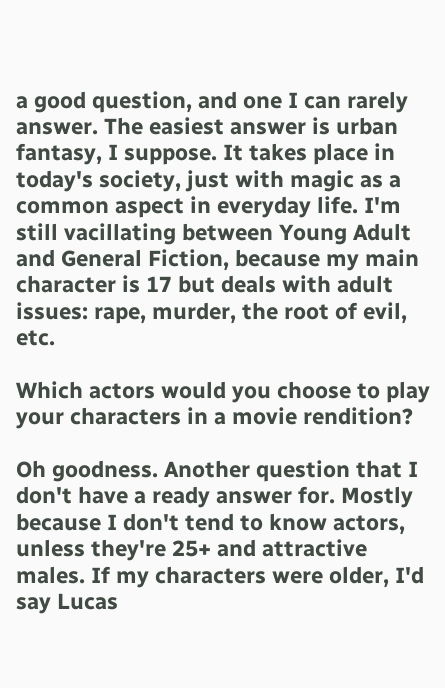a good question, and one I can rarely answer. The easiest answer is urban fantasy, I suppose. It takes place in today's society, just with magic as a common aspect in everyday life. I'm still vacillating between Young Adult and General Fiction, because my main character is 17 but deals with adult issues: rape, murder, the root of evil, etc.

Which actors would you choose to play your characters in a movie rendition?

Oh goodness. Another question that I don't have a ready answer for. Mostly because I don't tend to know actors, unless they're 25+ and attractive males. If my characters were older, I'd say Lucas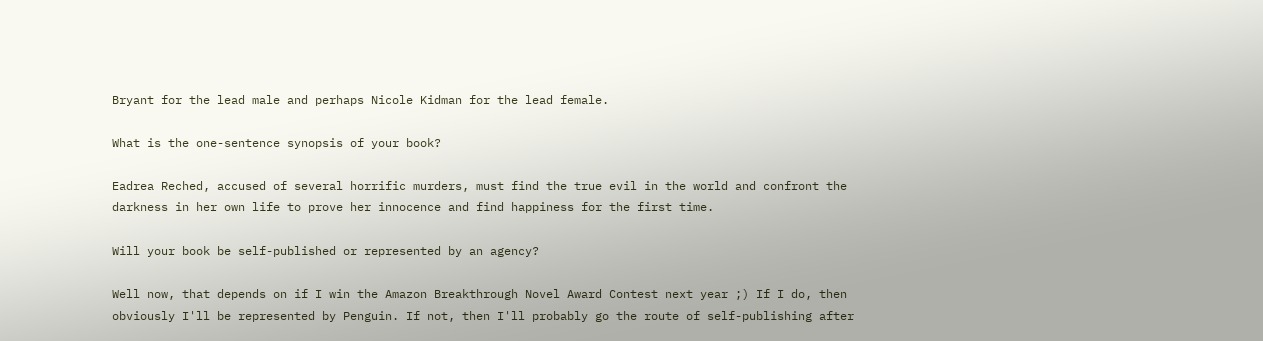Bryant for the lead male and perhaps Nicole Kidman for the lead female.

What is the one-sentence synopsis of your book?

Eadrea Reched, accused of several horrific murders, must find the true evil in the world and confront the darkness in her own life to prove her innocence and find happiness for the first time.

Will your book be self-published or represented by an agency?

Well now, that depends on if I win the Amazon Breakthrough Novel Award Contest next year ;) If I do, then obviously I'll be represented by Penguin. If not, then I'll probably go the route of self-publishing after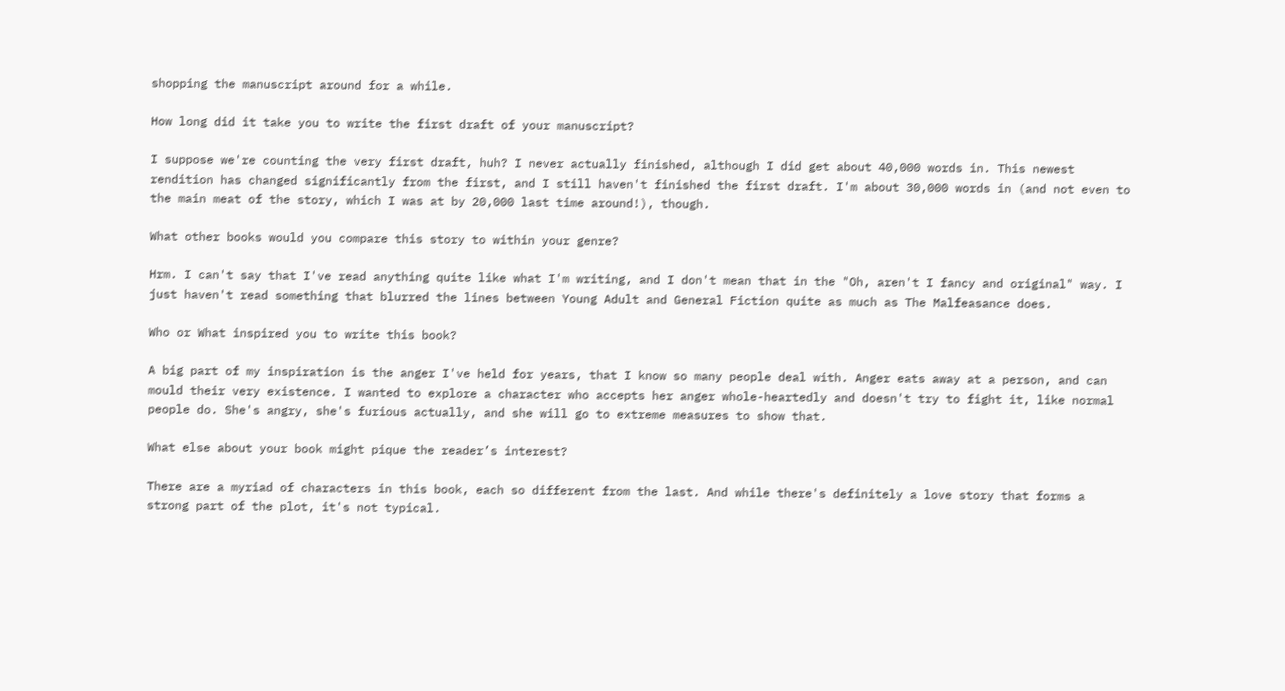shopping the manuscript around for a while.

How long did it take you to write the first draft of your manuscript?

I suppose we're counting the very first draft, huh? I never actually finished, although I did get about 40,000 words in. This newest rendition has changed significantly from the first, and I still haven't finished the first draft. I'm about 30,000 words in (and not even to the main meat of the story, which I was at by 20,000 last time around!), though.

What other books would you compare this story to within your genre?

Hrm. I can't say that I've read anything quite like what I'm writing, and I don't mean that in the "Oh, aren't I fancy and original" way. I just haven't read something that blurred the lines between Young Adult and General Fiction quite as much as The Malfeasance does.

Who or What inspired you to write this book?

A big part of my inspiration is the anger I've held for years, that I know so many people deal with. Anger eats away at a person, and can mould their very existence. I wanted to explore a character who accepts her anger whole-heartedly and doesn't try to fight it, like normal people do. She's angry, she's furious actually, and she will go to extreme measures to show that.

What else about your book might pique the reader’s interest?

There are a myriad of characters in this book, each so different from the last. And while there's definitely a love story that forms a strong part of the plot, it's not typical.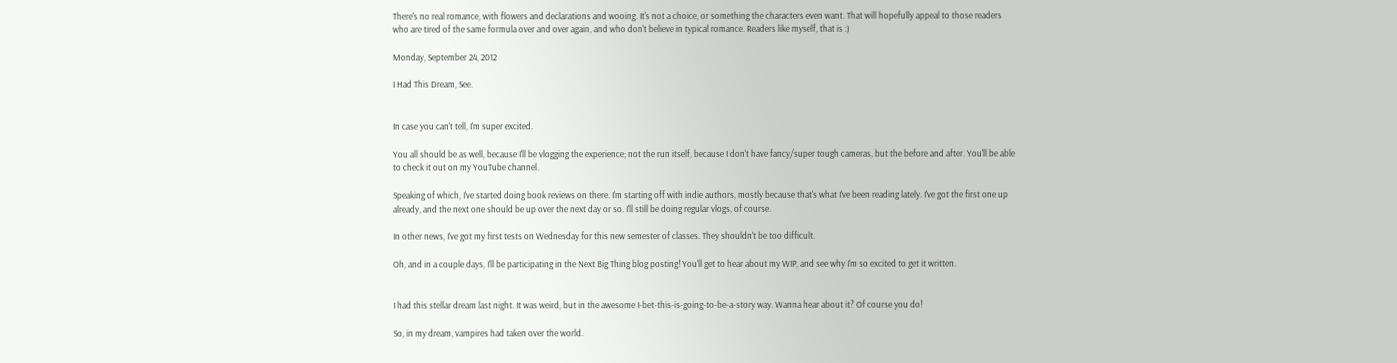There's no real romance, with flowers and declarations and wooing. It's not a choice, or something the characters even want. That will hopefully appeal to those readers who are tired of the same formula over and over again, and who don't believe in typical romance. Readers like myself, that is :)

Monday, September 24, 2012

I Had This Dream, See.


In case you can't tell, I'm super excited.

You all should be as well, because I'll be vlogging the experience; not the run itself, because I don't have fancy/super tough cameras, but the before and after. You'll be able to check it out on my YouTube channel.

Speaking of which, I've started doing book reviews on there. I'm starting off with indie authors, mostly because that's what I've been reading lately. I've got the first one up already, and the next one should be up over the next day or so. I'll still be doing regular vlogs, of course.

In other news, I've got my first tests on Wednesday for this new semester of classes. They shouldn't be too difficult.

Oh, and in a couple days, I'll be participating in the Next Big Thing blog posting! You'll get to hear about my WIP, and see why I'm so excited to get it written.


I had this stellar dream last night. It was weird, but in the awesome I-bet-this-is-going-to-be-a-story way. Wanna hear about it? Of course you do!

So, in my dream, vampires had taken over the world.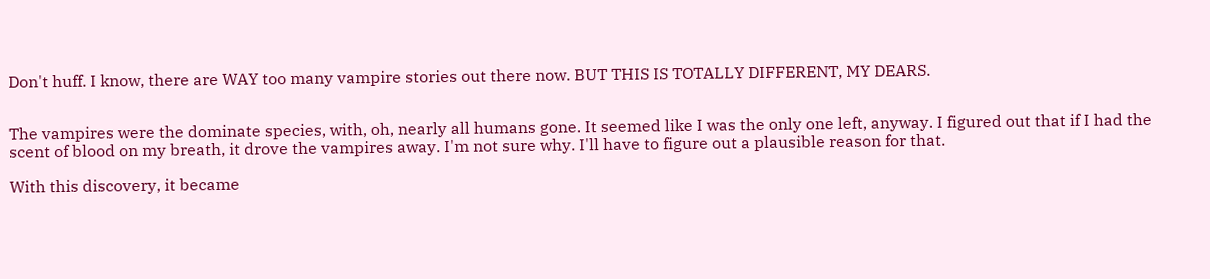Don't huff. I know, there are WAY too many vampire stories out there now. BUT THIS IS TOTALLY DIFFERENT, MY DEARS.


The vampires were the dominate species, with, oh, nearly all humans gone. It seemed like I was the only one left, anyway. I figured out that if I had the scent of blood on my breath, it drove the vampires away. I'm not sure why. I'll have to figure out a plausible reason for that.

With this discovery, it became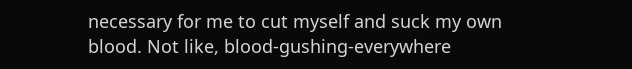necessary for me to cut myself and suck my own blood. Not like, blood-gushing-everywhere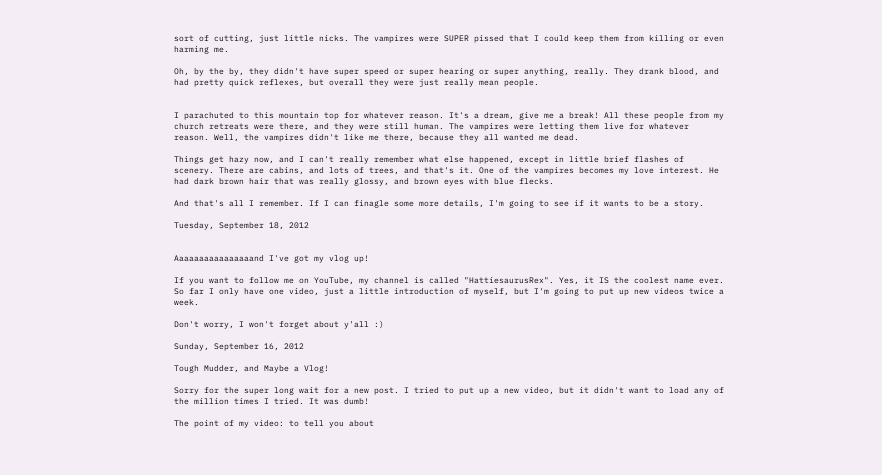sort of cutting, just little nicks. The vampires were SUPER pissed that I could keep them from killing or even harming me.

Oh, by the by, they didn't have super speed or super hearing or super anything, really. They drank blood, and had pretty quick reflexes, but overall they were just really mean people.


I parachuted to this mountain top for whatever reason. It's a dream, give me a break! All these people from my church retreats were there, and they were still human. The vampires were letting them live for whatever reason. Well, the vampires didn't like me there, because they all wanted me dead.

Things get hazy now, and I can't really remember what else happened, except in little brief flashes of scenery. There are cabins, and lots of trees, and that's it. One of the vampires becomes my love interest. He had dark brown hair that was really glossy, and brown eyes with blue flecks.

And that's all I remember. If I can finagle some more details, I'm going to see if it wants to be a story.

Tuesday, September 18, 2012


Aaaaaaaaaaaaaaaand I've got my vlog up!

If you want to follow me on YouTube, my channel is called "HattiesaurusRex". Yes, it IS the coolest name ever. So far I only have one video, just a little introduction of myself, but I'm going to put up new videos twice a week.

Don't worry, I won't forget about y'all :)

Sunday, September 16, 2012

Tough Mudder, and Maybe a Vlog!

Sorry for the super long wait for a new post. I tried to put up a new video, but it didn't want to load any of the million times I tried. It was dumb!

The point of my video: to tell you about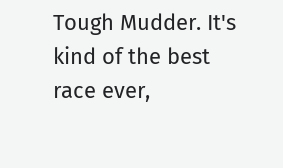Tough Mudder. It's kind of the best race ever,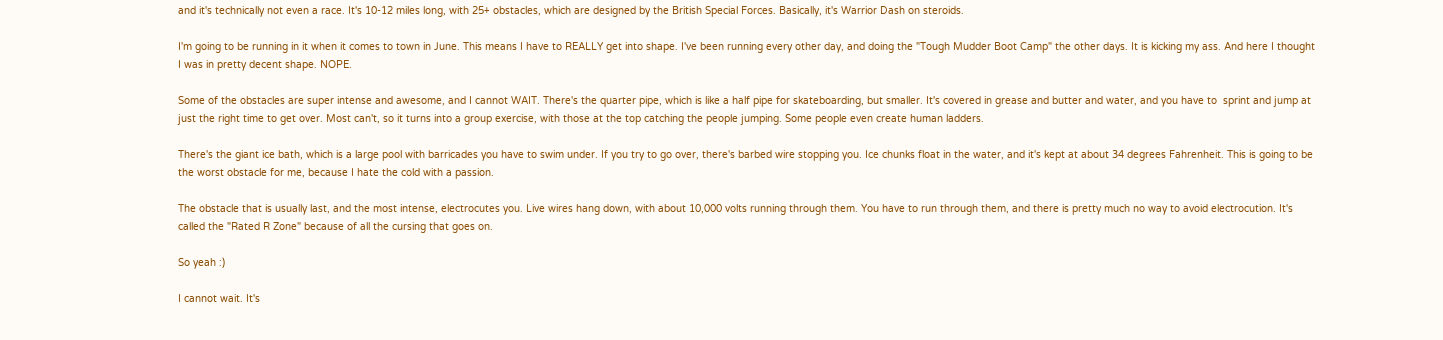and it's technically not even a race. It's 10-12 miles long, with 25+ obstacles, which are designed by the British Special Forces. Basically, it's Warrior Dash on steroids.

I'm going to be running in it when it comes to town in June. This means I have to REALLY get into shape. I've been running every other day, and doing the "Tough Mudder Boot Camp" the other days. It is kicking my ass. And here I thought I was in pretty decent shape. NOPE.

Some of the obstacles are super intense and awesome, and I cannot WAIT. There's the quarter pipe, which is like a half pipe for skateboarding, but smaller. It's covered in grease and butter and water, and you have to  sprint and jump at just the right time to get over. Most can't, so it turns into a group exercise, with those at the top catching the people jumping. Some people even create human ladders.

There's the giant ice bath, which is a large pool with barricades you have to swim under. If you try to go over, there's barbed wire stopping you. Ice chunks float in the water, and it's kept at about 34 degrees Fahrenheit. This is going to be the worst obstacle for me, because I hate the cold with a passion.

The obstacle that is usually last, and the most intense, electrocutes you. Live wires hang down, with about 10,000 volts running through them. You have to run through them, and there is pretty much no way to avoid electrocution. It's called the "Rated R Zone" because of all the cursing that goes on.

So yeah :)

I cannot wait. It's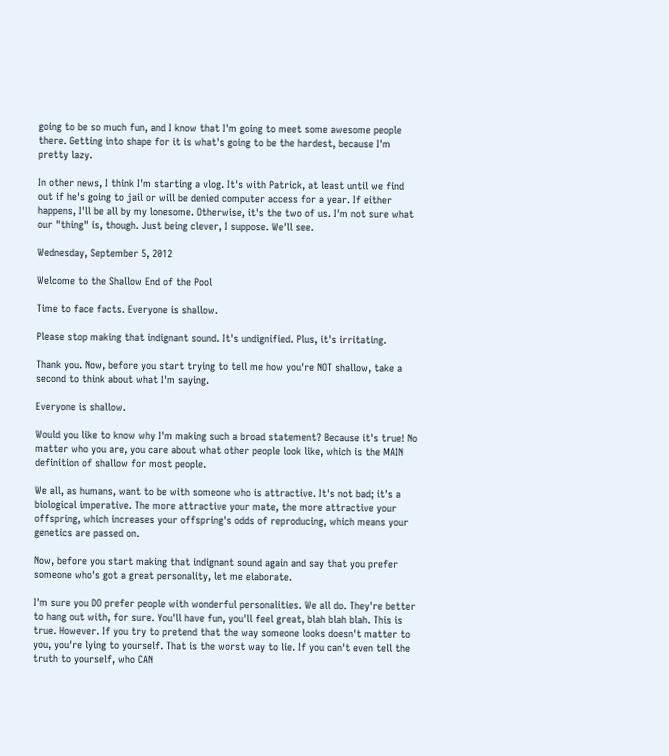going to be so much fun, and I know that I'm going to meet some awesome people there. Getting into shape for it is what's going to be the hardest, because I'm pretty lazy.

In other news, I think I'm starting a vlog. It's with Patrick, at least until we find out if he's going to jail or will be denied computer access for a year. If either happens, I'll be all by my lonesome. Otherwise, it's the two of us. I'm not sure what our "thing" is, though. Just being clever, I suppose. We'll see.

Wednesday, September 5, 2012

Welcome to the Shallow End of the Pool

Time to face facts. Everyone is shallow.

Please stop making that indignant sound. It's undignified. Plus, it's irritating.

Thank you. Now, before you start trying to tell me how you're NOT shallow, take a second to think about what I'm saying.

Everyone is shallow.

Would you like to know why I'm making such a broad statement? Because it's true! No matter who you are, you care about what other people look like, which is the MAIN definition of shallow for most people.

We all, as humans, want to be with someone who is attractive. It's not bad; it's a biological imperative. The more attractive your mate, the more attractive your offspring, which increases your offspring's odds of reproducing, which means your genetics are passed on.

Now, before you start making that indignant sound again and say that you prefer someone who's got a great personality, let me elaborate.

I'm sure you DO prefer people with wonderful personalities. We all do. They're better to hang out with, for sure. You'll have fun, you'll feel great, blah blah blah. This is true. However. If you try to pretend that the way someone looks doesn't matter to you, you're lying to yourself. That is the worst way to lie. If you can't even tell the truth to yourself, who CAN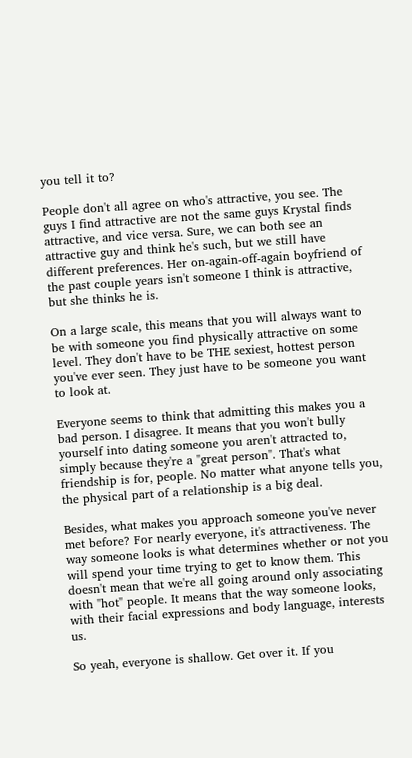you tell it to?

People don't all agree on who's attractive, you see. The guys I find attractive are not the same guys Krystal finds attractive, and vice versa. Sure, we can both see an attractive guy and think he's such, but we still have different preferences. Her on-again-off-again boyfriend of the past couple years isn't someone I think is attractive, but she thinks he is.

On a large scale, this means that you will always want to be with someone you find physically attractive on some level. They don't have to be THE sexiest, hottest person you've ever seen. They just have to be someone you want to look at.

Everyone seems to think that admitting this makes you a bad person. I disagree. It means that you won't bully yourself into dating someone you aren't attracted to, simply because they're a "great person". That's what friendship is for, people. No matter what anyone tells you, the physical part of a relationship is a big deal.

Besides, what makes you approach someone you've never met before? For nearly everyone, it's attractiveness. The way someone looks is what determines whether or not you will spend your time trying to get to know them. This doesn't mean that we're all going around only associating with "hot" people. It means that the way someone looks, with their facial expressions and body language, interests us.

So yeah, everyone is shallow. Get over it. If you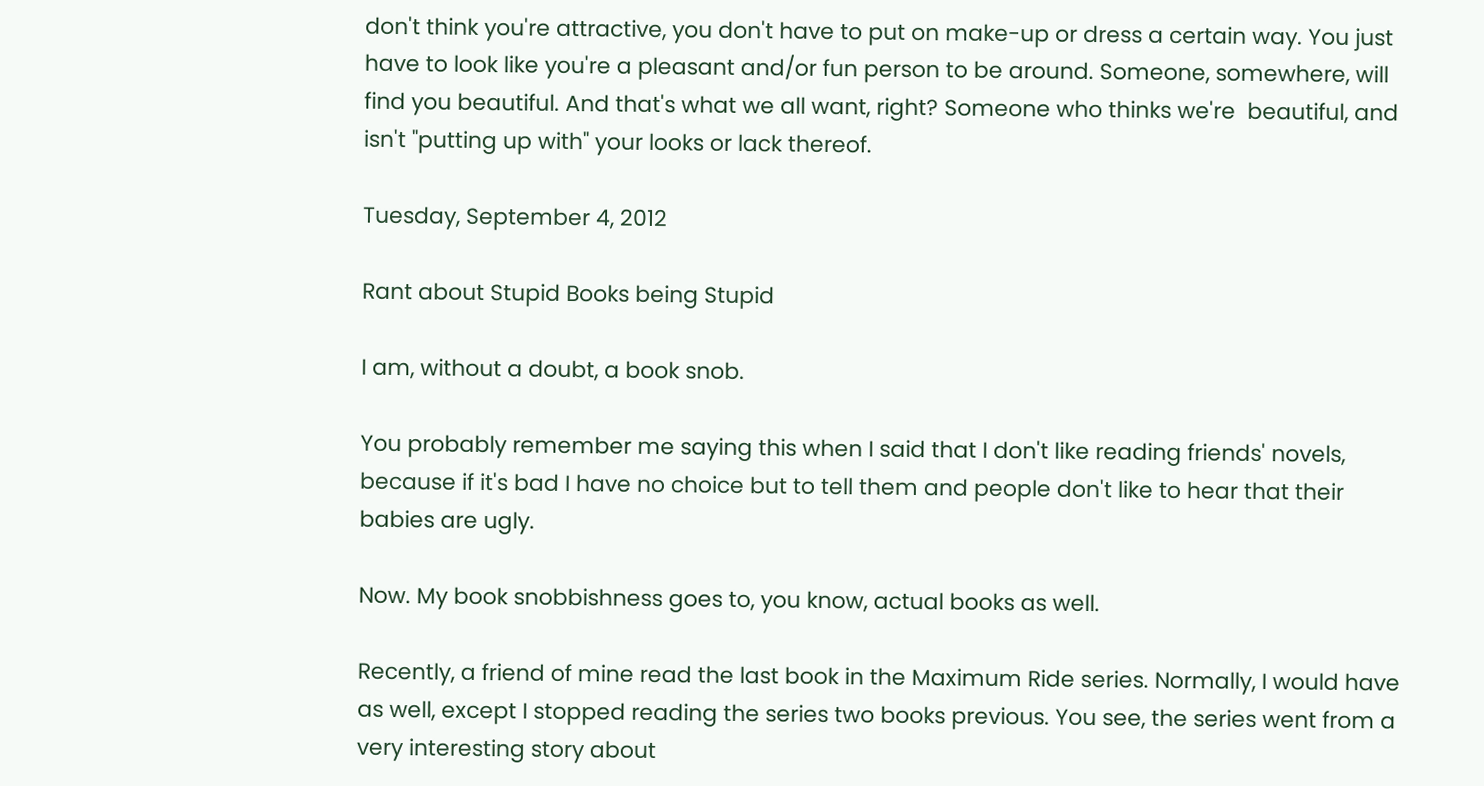don't think you're attractive, you don't have to put on make-up or dress a certain way. You just have to look like you're a pleasant and/or fun person to be around. Someone, somewhere, will find you beautiful. And that's what we all want, right? Someone who thinks we're  beautiful, and isn't "putting up with" your looks or lack thereof.

Tuesday, September 4, 2012

Rant about Stupid Books being Stupid

I am, without a doubt, a book snob.

You probably remember me saying this when I said that I don't like reading friends' novels, because if it's bad I have no choice but to tell them and people don't like to hear that their babies are ugly.

Now. My book snobbishness goes to, you know, actual books as well.

Recently, a friend of mine read the last book in the Maximum Ride series. Normally, I would have as well, except I stopped reading the series two books previous. You see, the series went from a very interesting story about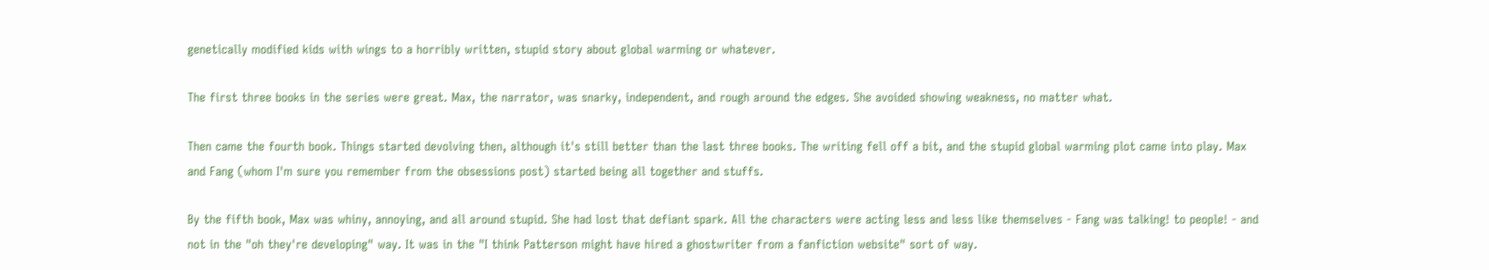genetically modified kids with wings to a horribly written, stupid story about global warming or whatever.

The first three books in the series were great. Max, the narrator, was snarky, independent, and rough around the edges. She avoided showing weakness, no matter what.

Then came the fourth book. Things started devolving then, although it's still better than the last three books. The writing fell off a bit, and the stupid global warming plot came into play. Max and Fang (whom I'm sure you remember from the obsessions post) started being all together and stuffs.

By the fifth book, Max was whiny, annoying, and all around stupid. She had lost that defiant spark. All the characters were acting less and less like themselves - Fang was talking! to people! - and not in the "oh they're developing" way. It was in the "I think Patterson might have hired a ghostwriter from a fanfiction website" sort of way.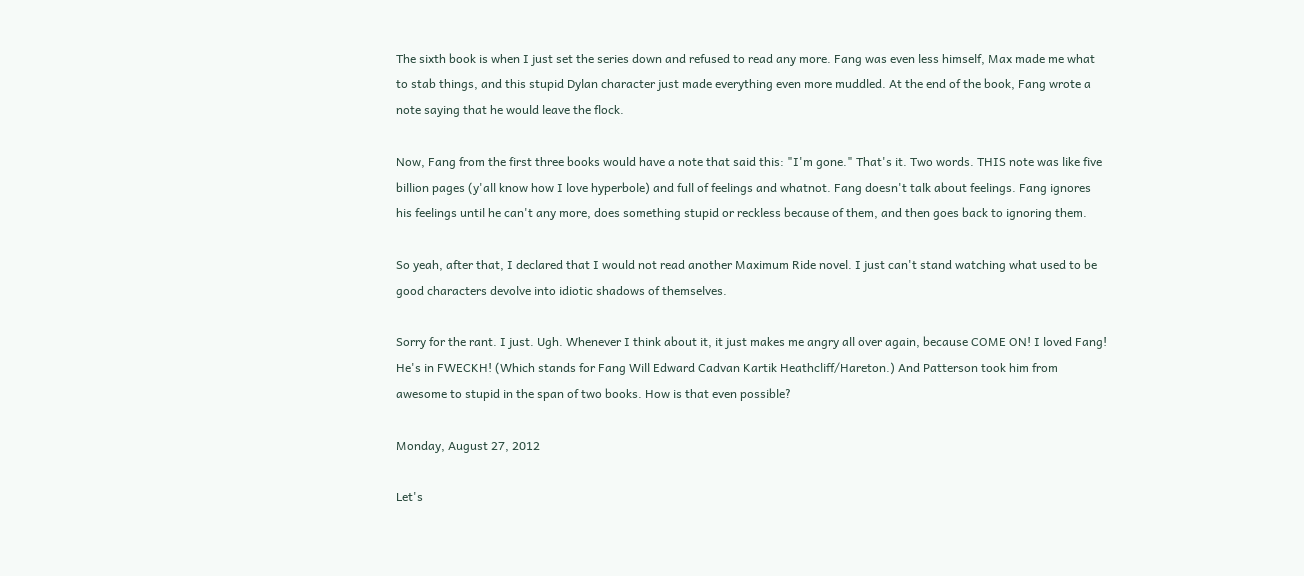The sixth book is when I just set the series down and refused to read any more. Fang was even less himself, Max made me what to stab things, and this stupid Dylan character just made everything even more muddled. At the end of the book, Fang wrote a note saying that he would leave the flock.

Now, Fang from the first three books would have a note that said this: "I'm gone." That's it. Two words. THIS note was like five billion pages (y'all know how I love hyperbole) and full of feelings and whatnot. Fang doesn't talk about feelings. Fang ignores his feelings until he can't any more, does something stupid or reckless because of them, and then goes back to ignoring them.

So yeah, after that, I declared that I would not read another Maximum Ride novel. I just can't stand watching what used to be good characters devolve into idiotic shadows of themselves.

Sorry for the rant. I just. Ugh. Whenever I think about it, it just makes me angry all over again, because COME ON! I loved Fang! He's in FWECKH! (Which stands for Fang Will Edward Cadvan Kartik Heathcliff/Hareton.) And Patterson took him from awesome to stupid in the span of two books. How is that even possible?

Monday, August 27, 2012

Let's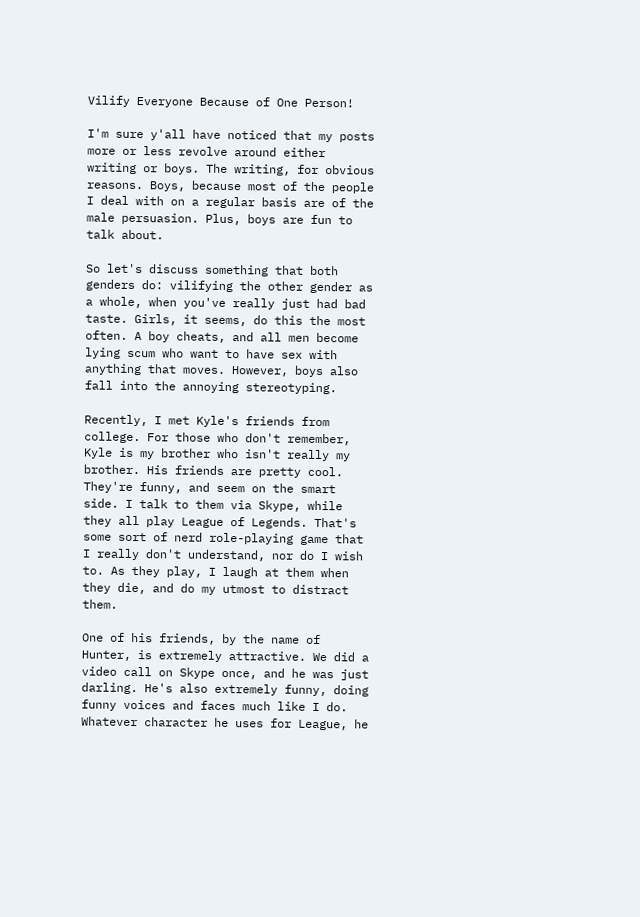Vilify Everyone Because of One Person!

I'm sure y'all have noticed that my posts more or less revolve around either writing or boys. The writing, for obvious reasons. Boys, because most of the people I deal with on a regular basis are of the male persuasion. Plus, boys are fun to talk about.

So let's discuss something that both genders do: vilifying the other gender as a whole, when you've really just had bad taste. Girls, it seems, do this the most often. A boy cheats, and all men become lying scum who want to have sex with anything that moves. However, boys also fall into the annoying stereotyping.

Recently, I met Kyle's friends from college. For those who don't remember, Kyle is my brother who isn't really my brother. His friends are pretty cool. They're funny, and seem on the smart side. I talk to them via Skype, while they all play League of Legends. That's some sort of nerd role-playing game that I really don't understand, nor do I wish to. As they play, I laugh at them when they die, and do my utmost to distract them.

One of his friends, by the name of Hunter, is extremely attractive. We did a video call on Skype once, and he was just darling. He's also extremely funny, doing funny voices and faces much like I do. Whatever character he uses for League, he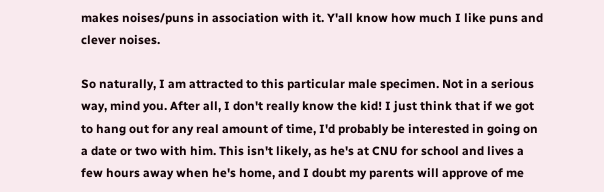makes noises/puns in association with it. Y'all know how much I like puns and clever noises.

So naturally, I am attracted to this particular male specimen. Not in a serious way, mind you. After all, I don't really know the kid! I just think that if we got to hang out for any real amount of time, I'd probably be interested in going on a date or two with him. This isn't likely, as he's at CNU for school and lives a few hours away when he's home, and I doubt my parents will approve of me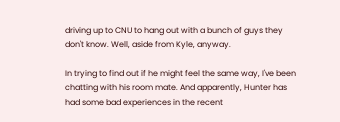driving up to CNU to hang out with a bunch of guys they don't know. Well, aside from Kyle, anyway.

In trying to find out if he might feel the same way, I've been chatting with his room mate. And apparently, Hunter has had some bad experiences in the recent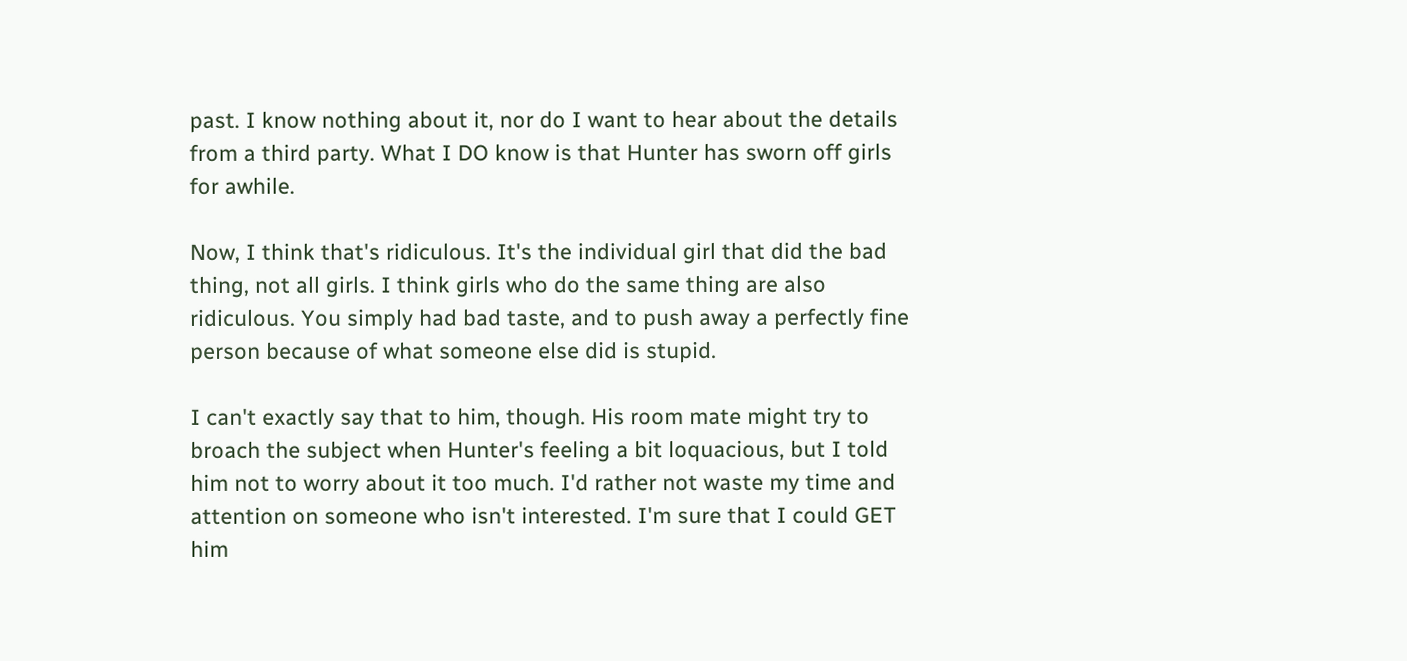past. I know nothing about it, nor do I want to hear about the details from a third party. What I DO know is that Hunter has sworn off girls for awhile.

Now, I think that's ridiculous. It's the individual girl that did the bad thing, not all girls. I think girls who do the same thing are also ridiculous. You simply had bad taste, and to push away a perfectly fine person because of what someone else did is stupid.

I can't exactly say that to him, though. His room mate might try to broach the subject when Hunter's feeling a bit loquacious, but I told him not to worry about it too much. I'd rather not waste my time and attention on someone who isn't interested. I'm sure that I could GET him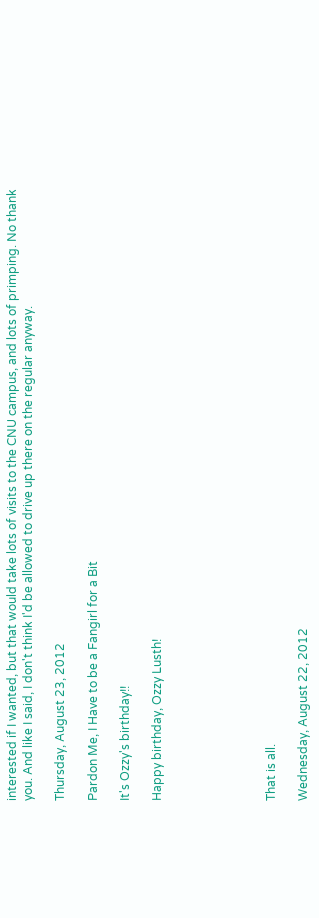interested if I wanted, but that would take lots of visits to the CNU campus, and lots of primping. No thank you. And like I said, I don't think I'd be allowed to drive up there on the regular anyway.

Thursday, August 23, 2012

Pardon Me, I Have to be a Fangirl for a Bit

It's Ozzy's birthday!!

Happy birthday, Ozzy Lusth!






That is all.

Wednesday, August 22, 2012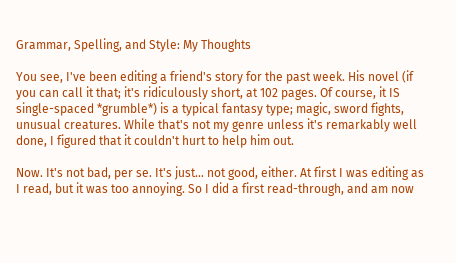Grammar, Spelling, and Style: My Thoughts

You see, I've been editing a friend's story for the past week. His novel (if you can call it that; it's ridiculously short, at 102 pages. Of course, it IS single-spaced *grumble*) is a typical fantasy type; magic, sword fights, unusual creatures. While that's not my genre unless it's remarkably well done, I figured that it couldn't hurt to help him out.

Now. It's not bad, per se. It's just... not good, either. At first I was editing as I read, but it was too annoying. So I did a first read-through, and am now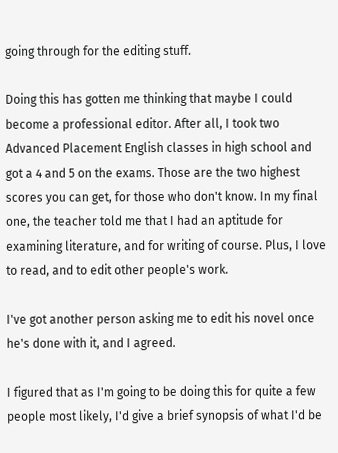going through for the editing stuff.

Doing this has gotten me thinking that maybe I could become a professional editor. After all, I took two Advanced Placement English classes in high school and got a 4 and 5 on the exams. Those are the two highest scores you can get, for those who don't know. In my final one, the teacher told me that I had an aptitude for examining literature, and for writing of course. Plus, I love to read, and to edit other people's work.

I've got another person asking me to edit his novel once he's done with it, and I agreed.

I figured that as I'm going to be doing this for quite a few people most likely, I'd give a brief synopsis of what I'd be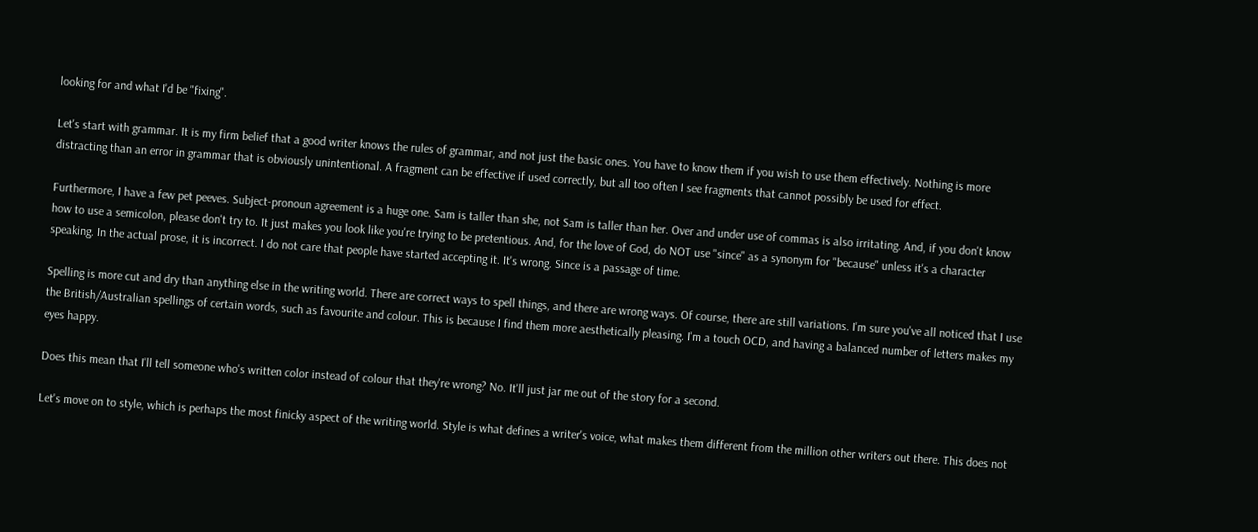looking for and what I'd be "fixing".

Let's start with grammar. It is my firm belief that a good writer knows the rules of grammar, and not just the basic ones. You have to know them if you wish to use them effectively. Nothing is more distracting than an error in grammar that is obviously unintentional. A fragment can be effective if used correctly, but all too often I see fragments that cannot possibly be used for effect.

Furthermore, I have a few pet peeves. Subject-pronoun agreement is a huge one. Sam is taller than she, not Sam is taller than her. Over and under use of commas is also irritating. And, if you don't know how to use a semicolon, please don't try to. It just makes you look like you're trying to be pretentious. And, for the love of God, do NOT use "since" as a synonym for "because" unless it's a character speaking. In the actual prose, it is incorrect. I do not care that people have started accepting it. It's wrong. Since is a passage of time.

Spelling is more cut and dry than anything else in the writing world. There are correct ways to spell things, and there are wrong ways. Of course, there are still variations. I'm sure you've all noticed that I use the British/Australian spellings of certain words, such as favourite and colour. This is because I find them more aesthetically pleasing. I'm a touch OCD, and having a balanced number of letters makes my eyes happy.

Does this mean that I'll tell someone who's written color instead of colour that they're wrong? No. It'll just jar me out of the story for a second.

Let's move on to style, which is perhaps the most finicky aspect of the writing world. Style is what defines a writer's voice, what makes them different from the million other writers out there. This does not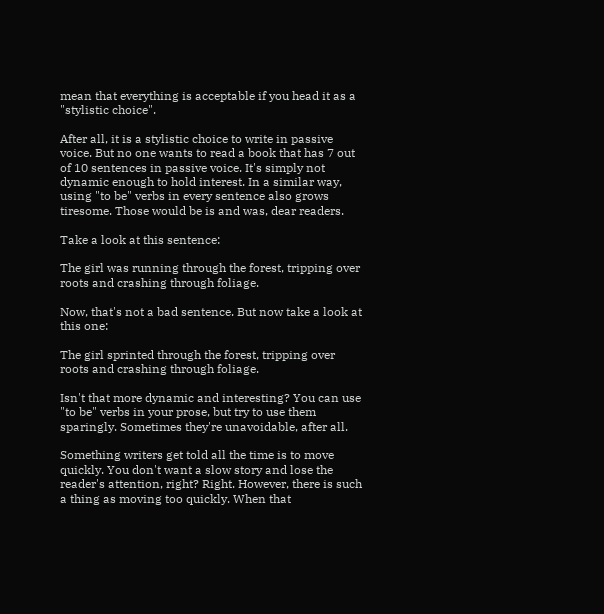mean that everything is acceptable if you head it as a "stylistic choice".

After all, it is a stylistic choice to write in passive voice. But no one wants to read a book that has 7 out of 10 sentences in passive voice. It's simply not dynamic enough to hold interest. In a similar way, using "to be" verbs in every sentence also grows tiresome. Those would be is and was, dear readers.

Take a look at this sentence:

The girl was running through the forest, tripping over roots and crashing through foliage.

Now, that's not a bad sentence. But now take a look at this one:

The girl sprinted through the forest, tripping over roots and crashing through foliage.

Isn't that more dynamic and interesting? You can use "to be" verbs in your prose, but try to use them sparingly. Sometimes they're unavoidable, after all.

Something writers get told all the time is to move quickly. You don't want a slow story and lose the reader's attention, right? Right. However, there is such a thing as moving too quickly. When that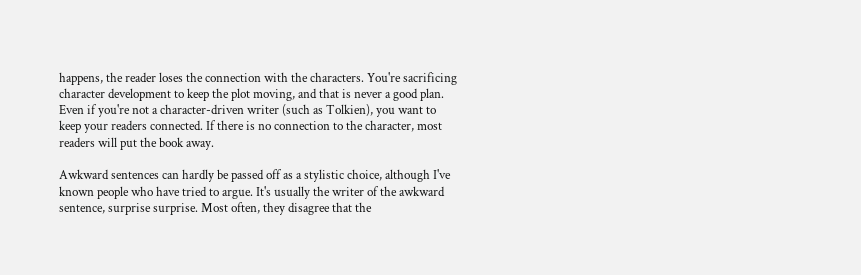happens, the reader loses the connection with the characters. You're sacrificing character development to keep the plot moving, and that is never a good plan. Even if you're not a character-driven writer (such as Tolkien), you want to keep your readers connected. If there is no connection to the character, most readers will put the book away.

Awkward sentences can hardly be passed off as a stylistic choice, although I've known people who have tried to argue. It's usually the writer of the awkward sentence, surprise surprise. Most often, they disagree that the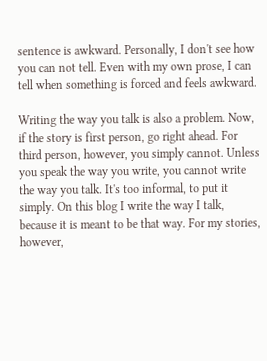sentence is awkward. Personally, I don't see how you can not tell. Even with my own prose, I can tell when something is forced and feels awkward.

Writing the way you talk is also a problem. Now, if the story is first person, go right ahead. For third person, however, you simply cannot. Unless you speak the way you write, you cannot write the way you talk. It's too informal, to put it simply. On this blog I write the way I talk, because it is meant to be that way. For my stories, however,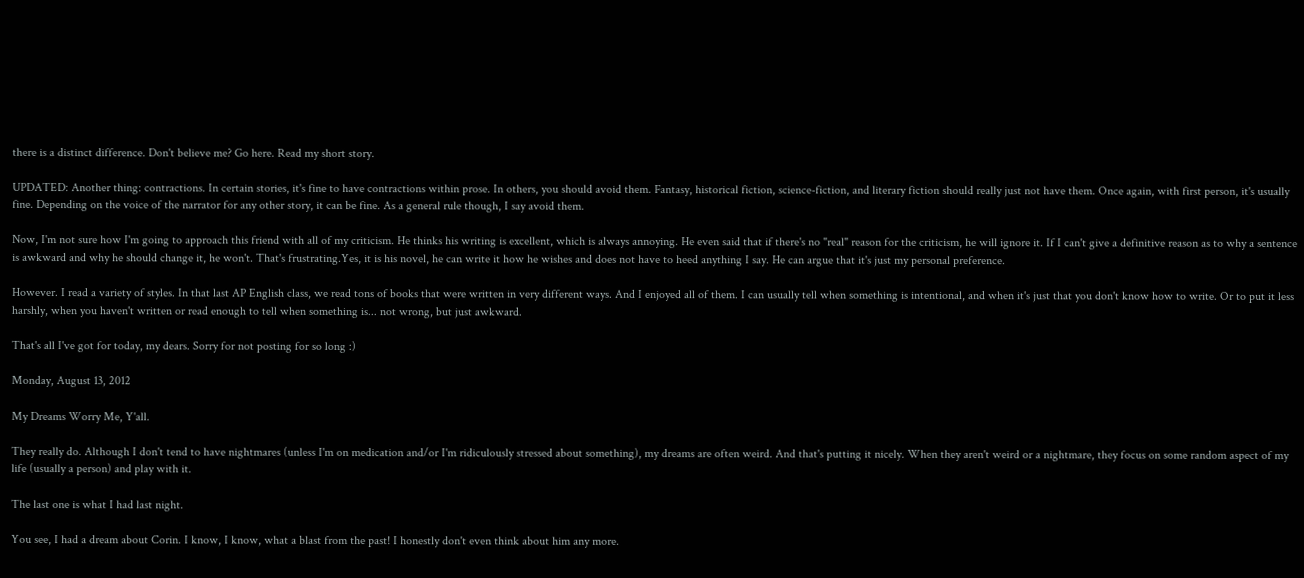there is a distinct difference. Don't believe me? Go here. Read my short story.

UPDATED: Another thing: contractions. In certain stories, it's fine to have contractions within prose. In others, you should avoid them. Fantasy, historical fiction, science-fiction, and literary fiction should really just not have them. Once again, with first person, it's usually fine. Depending on the voice of the narrator for any other story, it can be fine. As a general rule though, I say avoid them.

Now, I'm not sure how I'm going to approach this friend with all of my criticism. He thinks his writing is excellent, which is always annoying. He even said that if there's no "real" reason for the criticism, he will ignore it. If I can't give a definitive reason as to why a sentence is awkward and why he should change it, he won't. That's frustrating.Yes, it is his novel, he can write it how he wishes and does not have to heed anything I say. He can argue that it's just my personal preference.

However. I read a variety of styles. In that last AP English class, we read tons of books that were written in very different ways. And I enjoyed all of them. I can usually tell when something is intentional, and when it's just that you don't know how to write. Or to put it less harshly, when you haven't written or read enough to tell when something is... not wrong, but just awkward.

That's all I've got for today, my dears. Sorry for not posting for so long :)

Monday, August 13, 2012

My Dreams Worry Me, Y'all.

They really do. Although I don't tend to have nightmares (unless I'm on medication and/or I'm ridiculously stressed about something), my dreams are often weird. And that's putting it nicely. When they aren't weird or a nightmare, they focus on some random aspect of my life (usually a person) and play with it.

The last one is what I had last night.

You see, I had a dream about Corin. I know, I know, what a blast from the past! I honestly don't even think about him any more.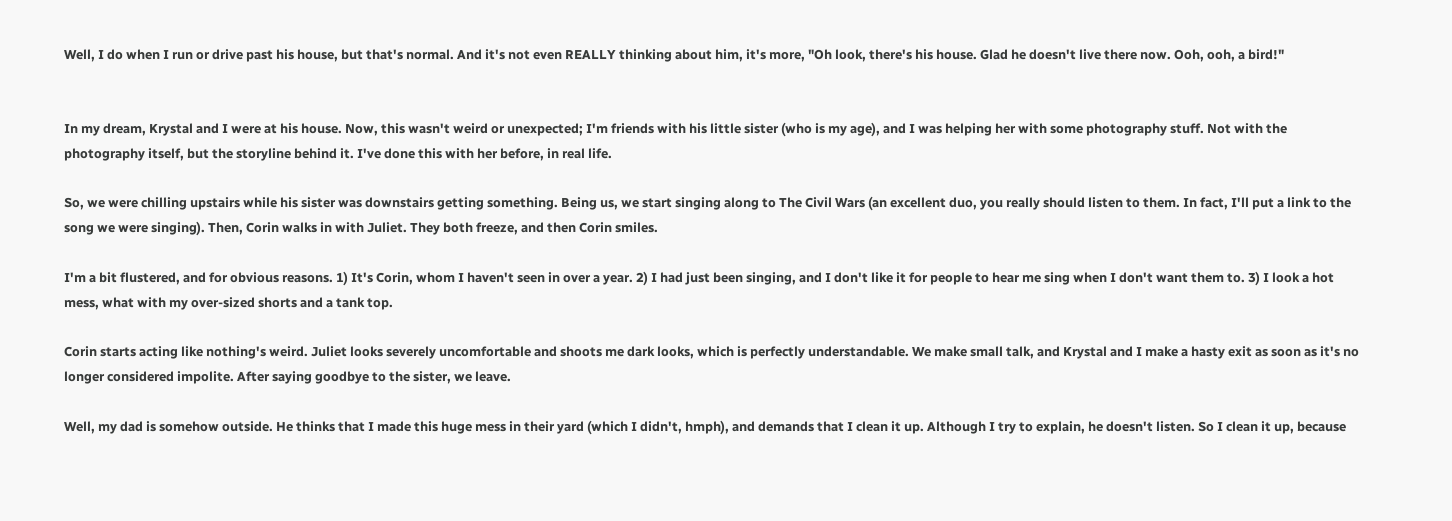Well, I do when I run or drive past his house, but that's normal. And it's not even REALLY thinking about him, it's more, "Oh look, there's his house. Glad he doesn't live there now. Ooh, ooh, a bird!"


In my dream, Krystal and I were at his house. Now, this wasn't weird or unexpected; I'm friends with his little sister (who is my age), and I was helping her with some photography stuff. Not with the photography itself, but the storyline behind it. I've done this with her before, in real life.

So, we were chilling upstairs while his sister was downstairs getting something. Being us, we start singing along to The Civil Wars (an excellent duo, you really should listen to them. In fact, I'll put a link to the song we were singing). Then, Corin walks in with Juliet. They both freeze, and then Corin smiles.

I'm a bit flustered, and for obvious reasons. 1) It's Corin, whom I haven't seen in over a year. 2) I had just been singing, and I don't like it for people to hear me sing when I don't want them to. 3) I look a hot mess, what with my over-sized shorts and a tank top.

Corin starts acting like nothing's weird. Juliet looks severely uncomfortable and shoots me dark looks, which is perfectly understandable. We make small talk, and Krystal and I make a hasty exit as soon as it's no longer considered impolite. After saying goodbye to the sister, we leave.

Well, my dad is somehow outside. He thinks that I made this huge mess in their yard (which I didn't, hmph), and demands that I clean it up. Although I try to explain, he doesn't listen. So I clean it up, because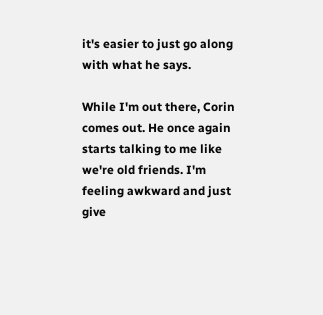it's easier to just go along with what he says.

While I'm out there, Corin comes out. He once again starts talking to me like we're old friends. I'm feeling awkward and just give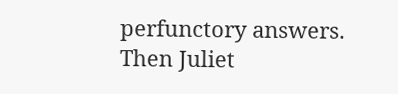perfunctory answers. Then Juliet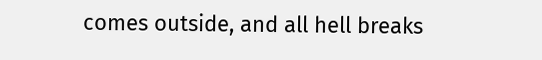comes outside, and all hell breaks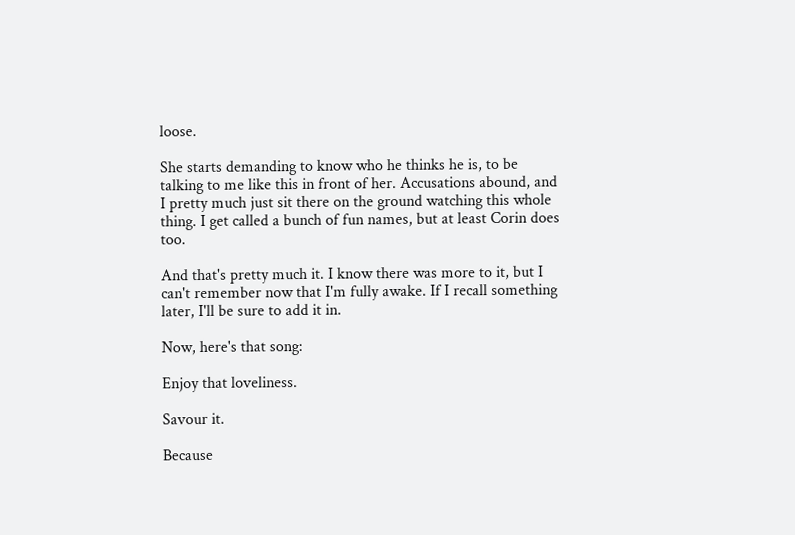loose.

She starts demanding to know who he thinks he is, to be talking to me like this in front of her. Accusations abound, and I pretty much just sit there on the ground watching this whole thing. I get called a bunch of fun names, but at least Corin does too.

And that's pretty much it. I know there was more to it, but I can't remember now that I'm fully awake. If I recall something later, I'll be sure to add it in.

Now, here's that song:

Enjoy that loveliness.

Savour it.

Because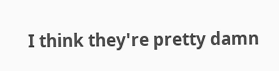I think they're pretty damn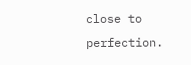close to perfection.